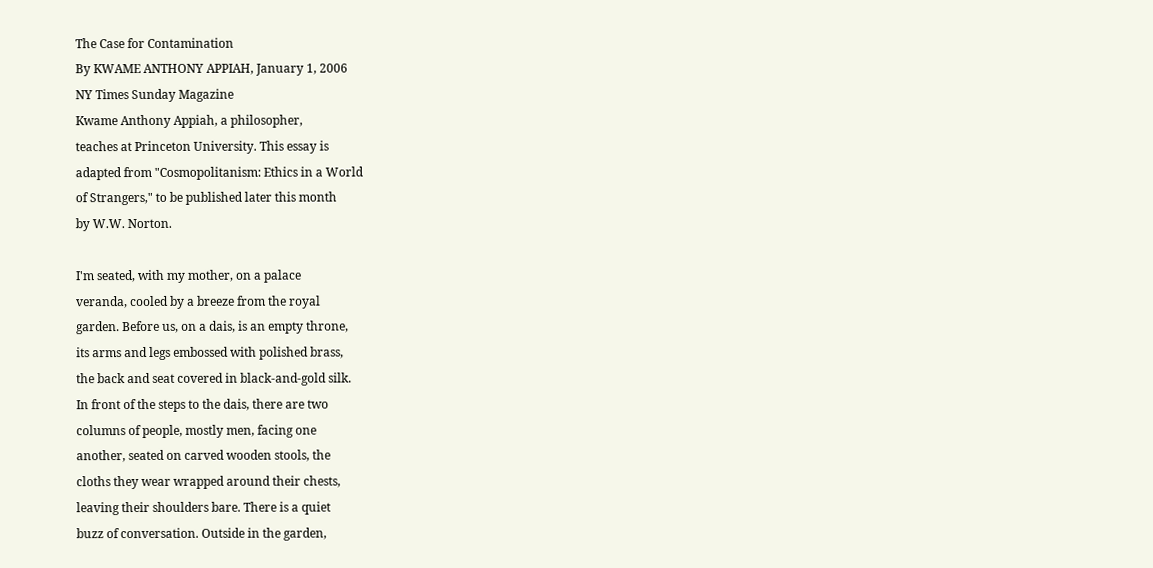The Case for Contamination
By KWAME ANTHONY APPIAH, January 1, 2006
NY Times Sunday Magazine
Kwame Anthony Appiah, a philosopher,
teaches at Princeton University. This essay is
adapted from "Cosmopolitanism: Ethics in a World
of Strangers," to be published later this month
by W.W. Norton.

I'm seated, with my mother, on a palace
veranda, cooled by a breeze from the royal
garden. Before us, on a dais, is an empty throne,
its arms and legs embossed with polished brass,
the back and seat covered in black-and-gold silk.
In front of the steps to the dais, there are two
columns of people, mostly men, facing one
another, seated on carved wooden stools, the
cloths they wear wrapped around their chests,
leaving their shoulders bare. There is a quiet
buzz of conversation. Outside in the garden,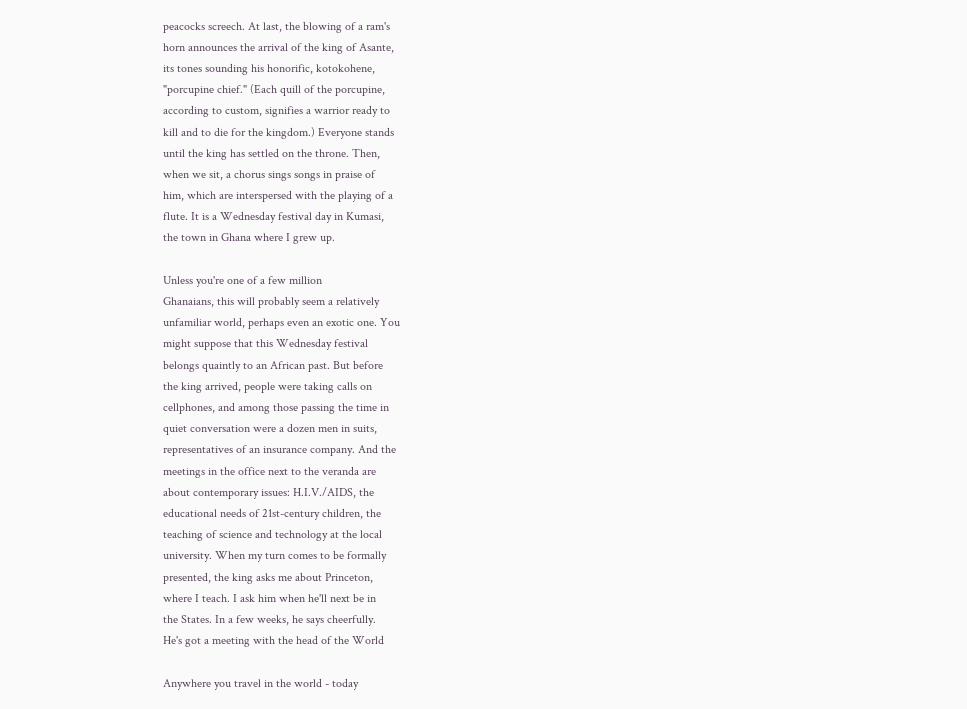peacocks screech. At last, the blowing of a ram's
horn announces the arrival of the king of Asante,
its tones sounding his honorific, kotokohene,
"porcupine chief." (Each quill of the porcupine,
according to custom, signifies a warrior ready to
kill and to die for the kingdom.) Everyone stands
until the king has settled on the throne. Then,
when we sit, a chorus sings songs in praise of
him, which are interspersed with the playing of a
flute. It is a Wednesday festival day in Kumasi,
the town in Ghana where I grew up.

Unless you're one of a few million
Ghanaians, this will probably seem a relatively
unfamiliar world, perhaps even an exotic one. You
might suppose that this Wednesday festival
belongs quaintly to an African past. But before
the king arrived, people were taking calls on
cellphones, and among those passing the time in
quiet conversation were a dozen men in suits,
representatives of an insurance company. And the
meetings in the office next to the veranda are
about contemporary issues: H.I.V./AIDS, the
educational needs of 21st-century children, the
teaching of science and technology at the local
university. When my turn comes to be formally
presented, the king asks me about Princeton,
where I teach. I ask him when he'll next be in
the States. In a few weeks, he says cheerfully.
He's got a meeting with the head of the World

Anywhere you travel in the world - today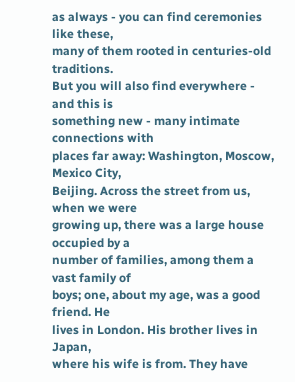as always - you can find ceremonies like these,
many of them rooted in centuries-old traditions.
But you will also find everywhere - and this is
something new - many intimate connections with
places far away: Washington, Moscow, Mexico City,
Beijing. Across the street from us, when we were
growing up, there was a large house occupied by a
number of families, among them a vast family of
boys; one, about my age, was a good friend. He
lives in London. His brother lives in Japan,
where his wife is from. They have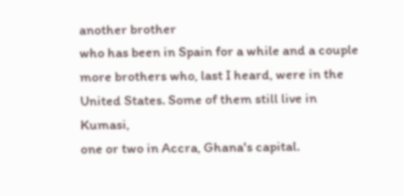another brother
who has been in Spain for a while and a couple
more brothers who, last I heard, were in the
United States. Some of them still live in Kumasi,
one or two in Accra, Ghana's capital.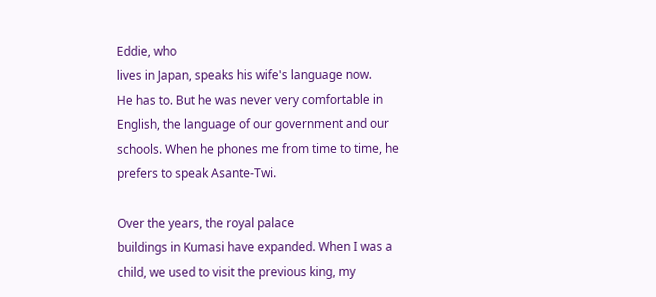Eddie, who
lives in Japan, speaks his wife's language now.
He has to. But he was never very comfortable in
English, the language of our government and our
schools. When he phones me from time to time, he
prefers to speak Asante-Twi.

Over the years, the royal palace
buildings in Kumasi have expanded. When I was a
child, we used to visit the previous king, my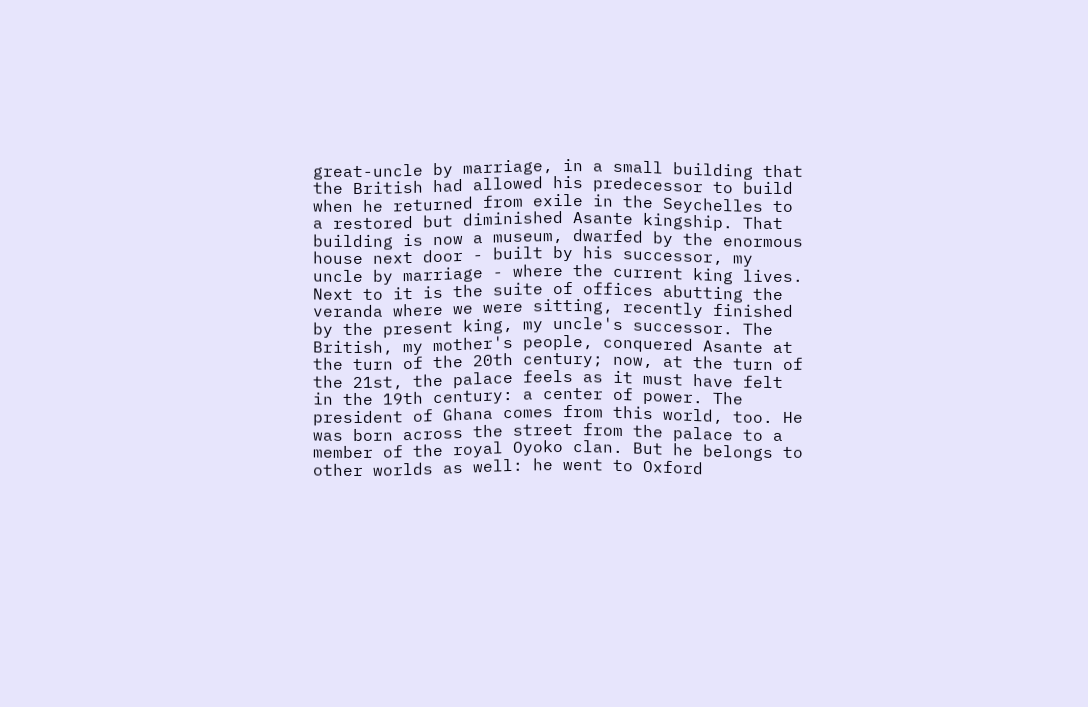great-uncle by marriage, in a small building that
the British had allowed his predecessor to build
when he returned from exile in the Seychelles to
a restored but diminished Asante kingship. That
building is now a museum, dwarfed by the enormous
house next door - built by his successor, my
uncle by marriage - where the current king lives.
Next to it is the suite of offices abutting the
veranda where we were sitting, recently finished
by the present king, my uncle's successor. The
British, my mother's people, conquered Asante at
the turn of the 20th century; now, at the turn of
the 21st, the palace feels as it must have felt
in the 19th century: a center of power. The
president of Ghana comes from this world, too. He
was born across the street from the palace to a
member of the royal Oyoko clan. But he belongs to
other worlds as well: he went to Oxford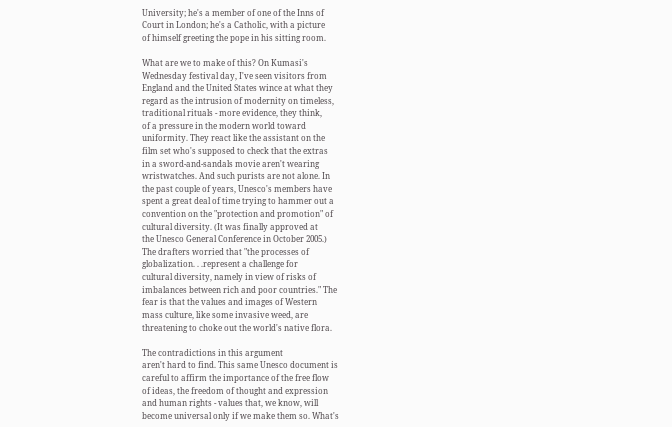University; he's a member of one of the Inns of
Court in London; he's a Catholic, with a picture
of himself greeting the pope in his sitting room.

What are we to make of this? On Kumasi's
Wednesday festival day, I've seen visitors from
England and the United States wince at what they
regard as the intrusion of modernity on timeless,
traditional rituals - more evidence, they think,
of a pressure in the modern world toward
uniformity. They react like the assistant on the
film set who's supposed to check that the extras
in a sword-and-sandals movie aren't wearing
wristwatches. And such purists are not alone. In
the past couple of years, Unesco's members have
spent a great deal of time trying to hammer out a
convention on the "protection and promotion" of
cultural diversity. (It was finally approved at
the Unesco General Conference in October 2005.)
The drafters worried that "the processes of
globalization. . .represent a challenge for
cultural diversity, namely in view of risks of
imbalances between rich and poor countries." The
fear is that the values and images of Western
mass culture, like some invasive weed, are
threatening to choke out the world's native flora.

The contradictions in this argument
aren't hard to find. This same Unesco document is
careful to affirm the importance of the free flow
of ideas, the freedom of thought and expression
and human rights - values that, we know, will
become universal only if we make them so. What's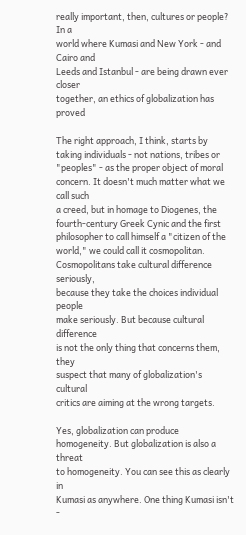really important, then, cultures or people? In a
world where Kumasi and New York - and Cairo and
Leeds and Istanbul - are being drawn ever closer
together, an ethics of globalization has proved

The right approach, I think, starts by
taking individuals - not nations, tribes or
"peoples" - as the proper object of moral
concern. It doesn't much matter what we call such
a creed, but in homage to Diogenes, the
fourth-century Greek Cynic and the first
philosopher to call himself a "citizen of the
world," we could call it cosmopolitan.
Cosmopolitans take cultural difference seriously,
because they take the choices individual people
make seriously. But because cultural difference
is not the only thing that concerns them, they
suspect that many of globalization's cultural
critics are aiming at the wrong targets.

Yes, globalization can produce
homogeneity. But globalization is also a threat
to homogeneity. You can see this as clearly in
Kumasi as anywhere. One thing Kumasi isn't -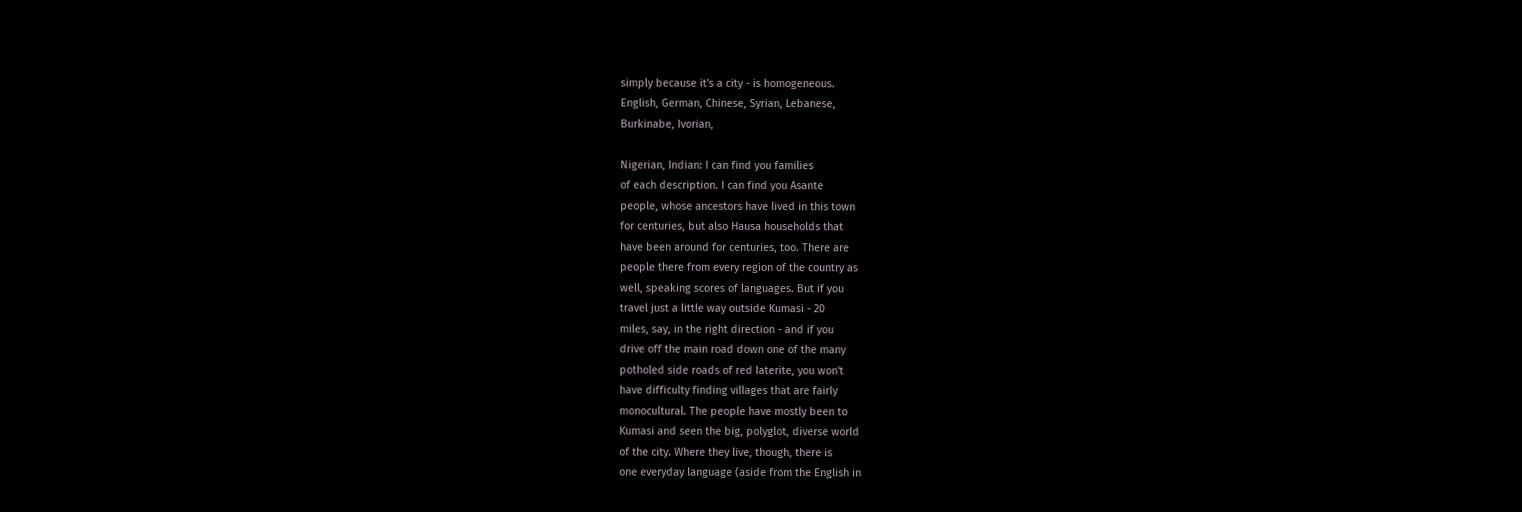simply because it's a city - is homogeneous.
English, German, Chinese, Syrian, Lebanese,
Burkinabe, Ivorian,

Nigerian, Indian: I can find you families
of each description. I can find you Asante
people, whose ancestors have lived in this town
for centuries, but also Hausa households that
have been around for centuries, too. There are
people there from every region of the country as
well, speaking scores of languages. But if you
travel just a little way outside Kumasi - 20
miles, say, in the right direction - and if you
drive off the main road down one of the many
potholed side roads of red laterite, you won't
have difficulty finding villages that are fairly
monocultural. The people have mostly been to
Kumasi and seen the big, polyglot, diverse world
of the city. Where they live, though, there is
one everyday language (aside from the English in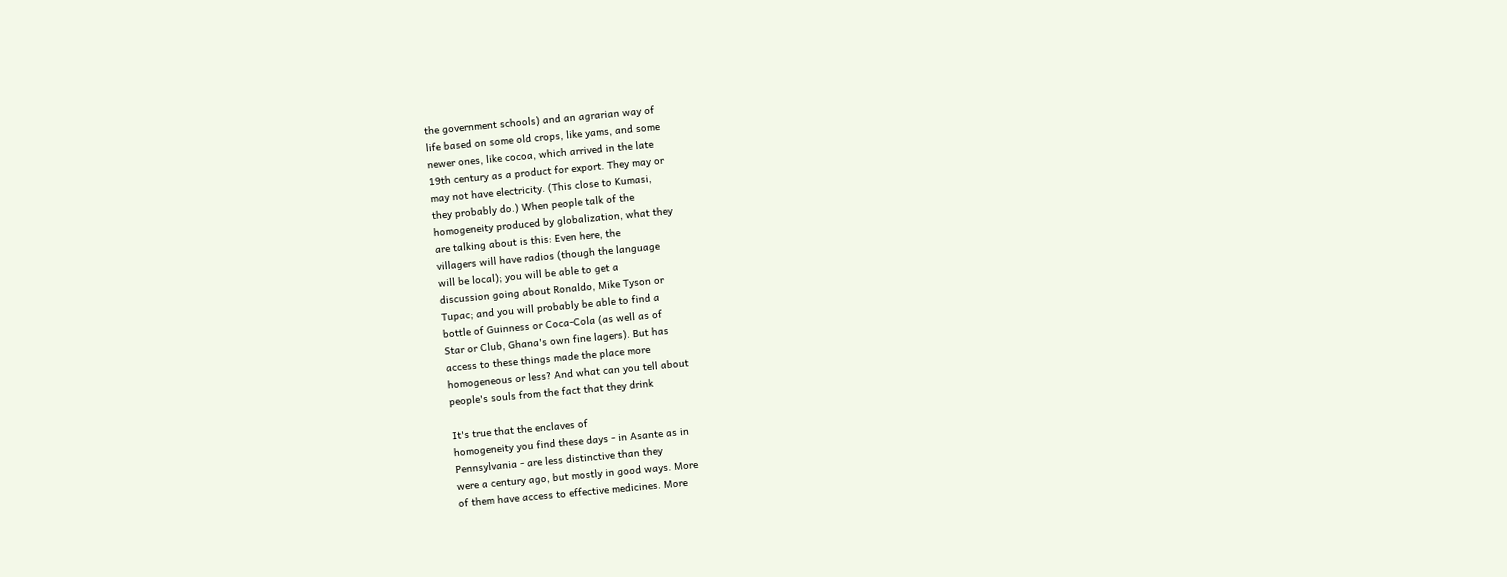the government schools) and an agrarian way of
life based on some old crops, like yams, and some
newer ones, like cocoa, which arrived in the late
19th century as a product for export. They may or
may not have electricity. (This close to Kumasi,
they probably do.) When people talk of the
homogeneity produced by globalization, what they
are talking about is this: Even here, the
villagers will have radios (though the language
will be local); you will be able to get a
discussion going about Ronaldo, Mike Tyson or
Tupac; and you will probably be able to find a
bottle of Guinness or Coca-Cola (as well as of
Star or Club, Ghana's own fine lagers). But has
access to these things made the place more
homogeneous or less? And what can you tell about
people's souls from the fact that they drink

It's true that the enclaves of
homogeneity you find these days - in Asante as in
Pennsylvania - are less distinctive than they
were a century ago, but mostly in good ways. More
of them have access to effective medicines. More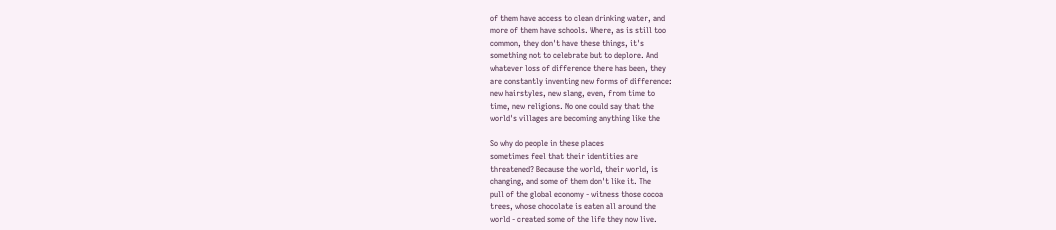of them have access to clean drinking water, and
more of them have schools. Where, as is still too
common, they don't have these things, it's
something not to celebrate but to deplore. And
whatever loss of difference there has been, they
are constantly inventing new forms of difference:
new hairstyles, new slang, even, from time to
time, new religions. No one could say that the
world's villages are becoming anything like the

So why do people in these places
sometimes feel that their identities are
threatened? Because the world, their world, is
changing, and some of them don't like it. The
pull of the global economy - witness those cocoa
trees, whose chocolate is eaten all around the
world - created some of the life they now live.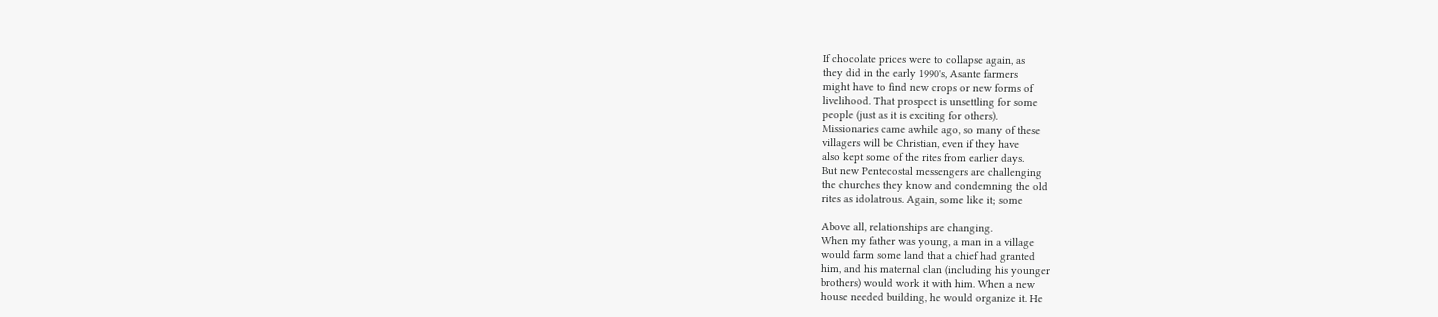If chocolate prices were to collapse again, as
they did in the early 1990's, Asante farmers
might have to find new crops or new forms of
livelihood. That prospect is unsettling for some
people (just as it is exciting for others).
Missionaries came awhile ago, so many of these
villagers will be Christian, even if they have
also kept some of the rites from earlier days.
But new Pentecostal messengers are challenging
the churches they know and condemning the old
rites as idolatrous. Again, some like it; some

Above all, relationships are changing.
When my father was young, a man in a village
would farm some land that a chief had granted
him, and his maternal clan (including his younger
brothers) would work it with him. When a new
house needed building, he would organize it. He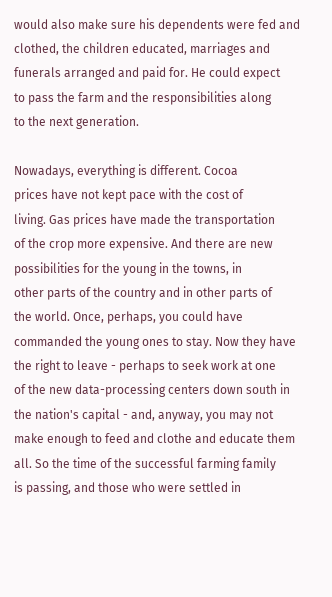would also make sure his dependents were fed and
clothed, the children educated, marriages and
funerals arranged and paid for. He could expect
to pass the farm and the responsibilities along
to the next generation.

Nowadays, everything is different. Cocoa
prices have not kept pace with the cost of
living. Gas prices have made the transportation
of the crop more expensive. And there are new
possibilities for the young in the towns, in
other parts of the country and in other parts of
the world. Once, perhaps, you could have
commanded the young ones to stay. Now they have
the right to leave - perhaps to seek work at one
of the new data-processing centers down south in
the nation's capital - and, anyway, you may not
make enough to feed and clothe and educate them
all. So the time of the successful farming family
is passing, and those who were settled in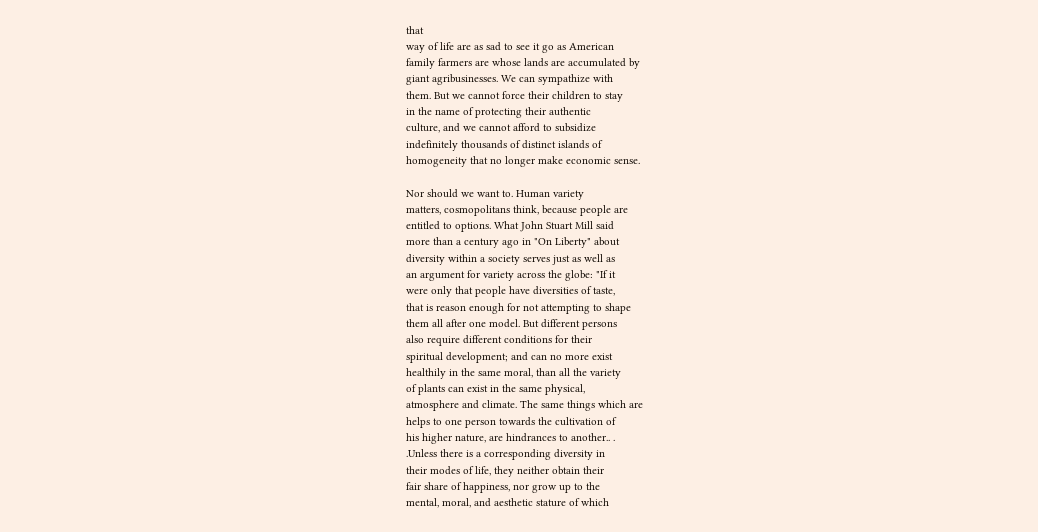that
way of life are as sad to see it go as American
family farmers are whose lands are accumulated by
giant agribusinesses. We can sympathize with
them. But we cannot force their children to stay
in the name of protecting their authentic
culture, and we cannot afford to subsidize
indefinitely thousands of distinct islands of
homogeneity that no longer make economic sense.

Nor should we want to. Human variety
matters, cosmopolitans think, because people are
entitled to options. What John Stuart Mill said
more than a century ago in "On Liberty" about
diversity within a society serves just as well as
an argument for variety across the globe: "If it
were only that people have diversities of taste,
that is reason enough for not attempting to shape
them all after one model. But different persons
also require different conditions for their
spiritual development; and can no more exist
healthily in the same moral, than all the variety
of plants can exist in the same physical,
atmosphere and climate. The same things which are
helps to one person towards the cultivation of
his higher nature, are hindrances to another.. .
.Unless there is a corresponding diversity in
their modes of life, they neither obtain their
fair share of happiness, nor grow up to the
mental, moral, and aesthetic stature of which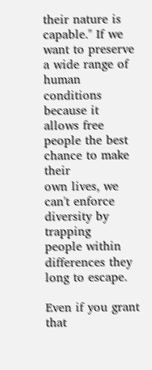their nature is capable." If we want to preserve
a wide range of human conditions because it
allows free people the best chance to make their
own lives, we can't enforce diversity by trapping
people within differences they long to escape.

Even if you grant that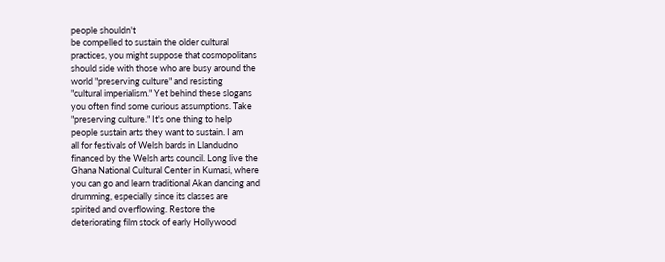people shouldn't
be compelled to sustain the older cultural
practices, you might suppose that cosmopolitans
should side with those who are busy around the
world "preserving culture" and resisting
"cultural imperialism." Yet behind these slogans
you often find some curious assumptions. Take
"preserving culture." It's one thing to help
people sustain arts they want to sustain. I am
all for festivals of Welsh bards in Llandudno
financed by the Welsh arts council. Long live the
Ghana National Cultural Center in Kumasi, where
you can go and learn traditional Akan dancing and
drumming, especially since its classes are
spirited and overflowing. Restore the
deteriorating film stock of early Hollywood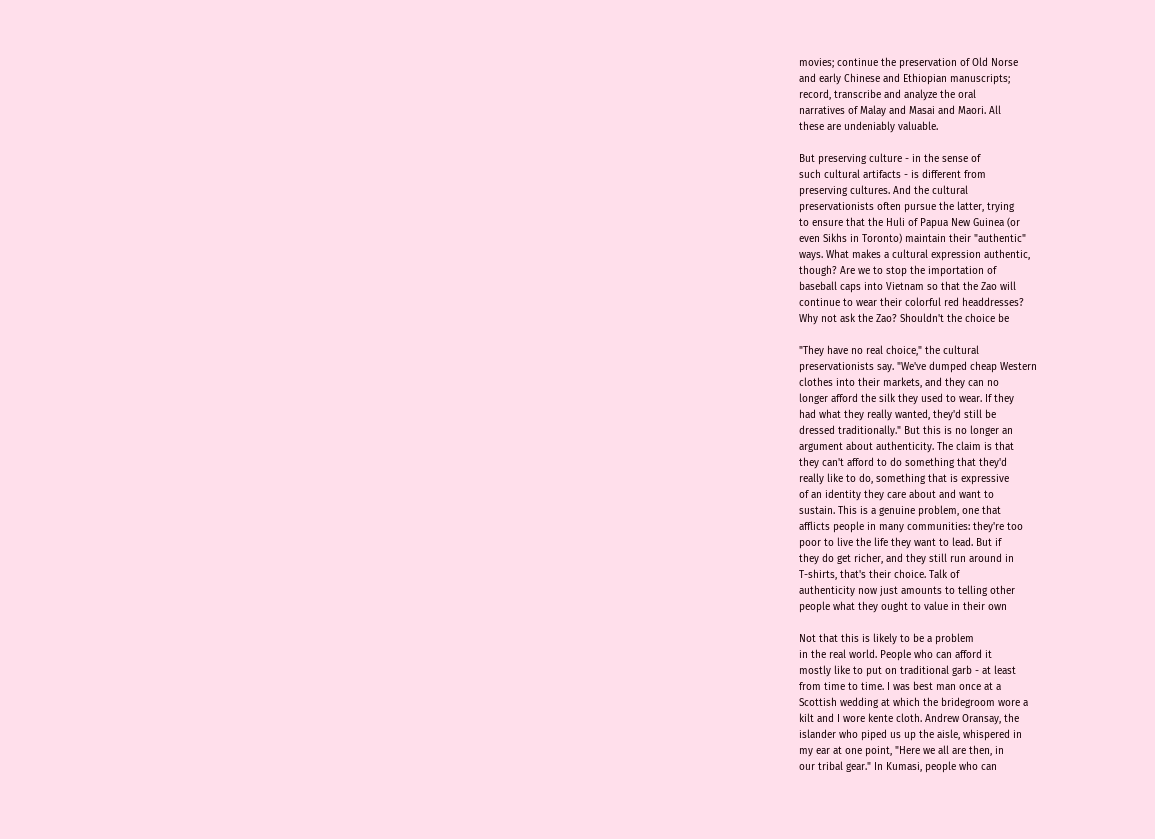movies; continue the preservation of Old Norse
and early Chinese and Ethiopian manuscripts;
record, transcribe and analyze the oral
narratives of Malay and Masai and Maori. All
these are undeniably valuable.

But preserving culture - in the sense of
such cultural artifacts - is different from
preserving cultures. And the cultural
preservationists often pursue the latter, trying
to ensure that the Huli of Papua New Guinea (or
even Sikhs in Toronto) maintain their "authentic"
ways. What makes a cultural expression authentic,
though? Are we to stop the importation of
baseball caps into Vietnam so that the Zao will
continue to wear their colorful red headdresses?
Why not ask the Zao? Shouldn't the choice be

"They have no real choice," the cultural
preservationists say. "We've dumped cheap Western
clothes into their markets, and they can no
longer afford the silk they used to wear. If they
had what they really wanted, they'd still be
dressed traditionally." But this is no longer an
argument about authenticity. The claim is that
they can't afford to do something that they'd
really like to do, something that is expressive
of an identity they care about and want to
sustain. This is a genuine problem, one that
afflicts people in many communities: they're too
poor to live the life they want to lead. But if
they do get richer, and they still run around in
T-shirts, that's their choice. Talk of
authenticity now just amounts to telling other
people what they ought to value in their own

Not that this is likely to be a problem
in the real world. People who can afford it
mostly like to put on traditional garb - at least
from time to time. I was best man once at a
Scottish wedding at which the bridegroom wore a
kilt and I wore kente cloth. Andrew Oransay, the
islander who piped us up the aisle, whispered in
my ear at one point, "Here we all are then, in
our tribal gear." In Kumasi, people who can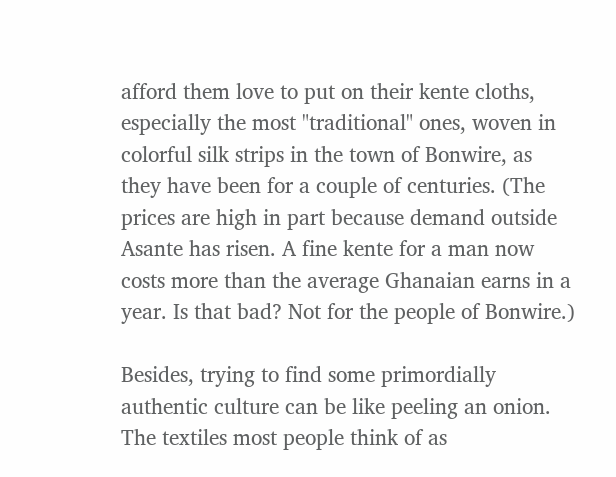afford them love to put on their kente cloths,
especially the most "traditional" ones, woven in
colorful silk strips in the town of Bonwire, as
they have been for a couple of centuries. (The
prices are high in part because demand outside
Asante has risen. A fine kente for a man now
costs more than the average Ghanaian earns in a
year. Is that bad? Not for the people of Bonwire.)

Besides, trying to find some primordially
authentic culture can be like peeling an onion.
The textiles most people think of as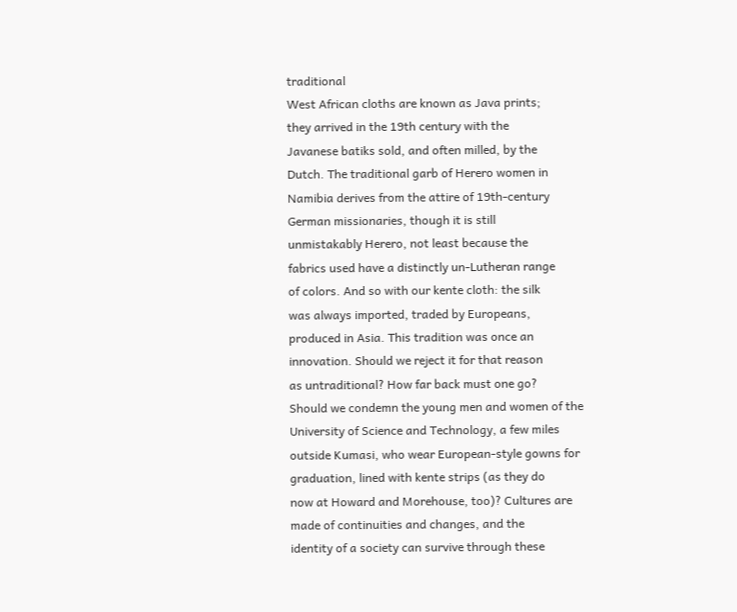traditional
West African cloths are known as Java prints;
they arrived in the 19th century with the
Javanese batiks sold, and often milled, by the
Dutch. The traditional garb of Herero women in
Namibia derives from the attire of 19th-century
German missionaries, though it is still
unmistakably Herero, not least because the
fabrics used have a distinctly un-Lutheran range
of colors. And so with our kente cloth: the silk
was always imported, traded by Europeans,
produced in Asia. This tradition was once an
innovation. Should we reject it for that reason
as untraditional? How far back must one go?
Should we condemn the young men and women of the
University of Science and Technology, a few miles
outside Kumasi, who wear European-style gowns for
graduation, lined with kente strips (as they do
now at Howard and Morehouse, too)? Cultures are
made of continuities and changes, and the
identity of a society can survive through these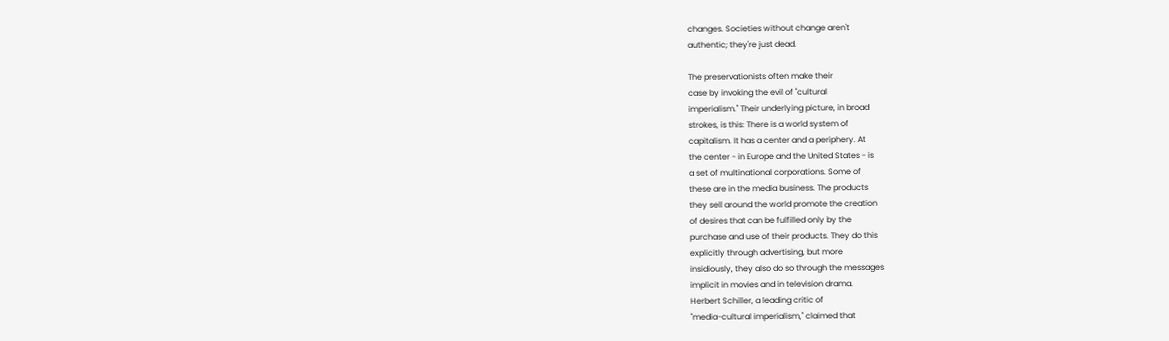changes. Societies without change aren't
authentic; they're just dead.

The preservationists often make their
case by invoking the evil of "cultural
imperialism." Their underlying picture, in broad
strokes, is this: There is a world system of
capitalism. It has a center and a periphery. At
the center - in Europe and the United States - is
a set of multinational corporations. Some of
these are in the media business. The products
they sell around the world promote the creation
of desires that can be fulfilled only by the
purchase and use of their products. They do this
explicitly through advertising, but more
insidiously, they also do so through the messages
implicit in movies and in television drama.
Herbert Schiller, a leading critic of
"media-cultural imperialism," claimed that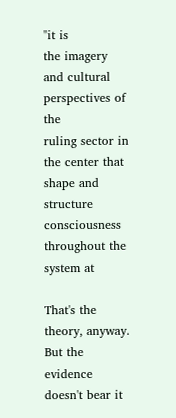"it is
the imagery and cultural perspectives of the
ruling sector in the center that shape and
structure consciousness throughout the system at

That's the theory, anyway. But the
evidence doesn't bear it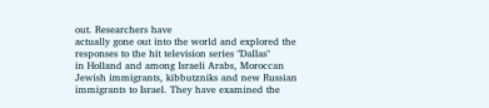out. Researchers have
actually gone out into the world and explored the
responses to the hit television series "Dallas"
in Holland and among Israeli Arabs, Moroccan
Jewish immigrants, kibbutzniks and new Russian
immigrants to Israel. They have examined the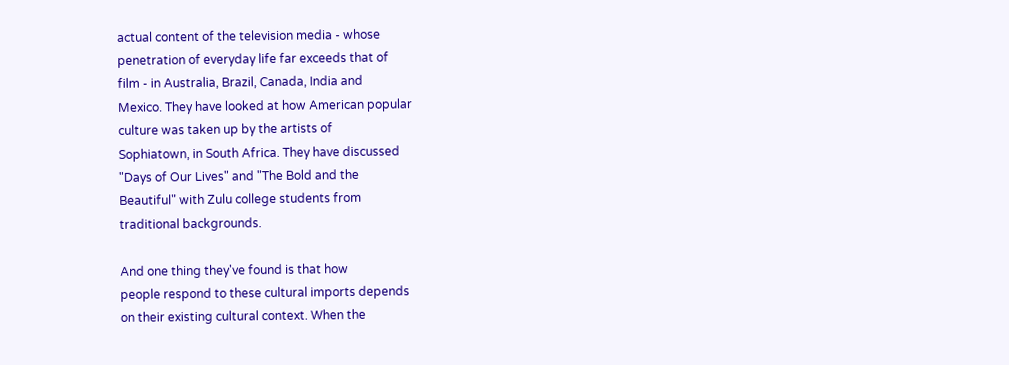actual content of the television media - whose
penetration of everyday life far exceeds that of
film - in Australia, Brazil, Canada, India and
Mexico. They have looked at how American popular
culture was taken up by the artists of
Sophiatown, in South Africa. They have discussed
"Days of Our Lives" and "The Bold and the
Beautiful" with Zulu college students from
traditional backgrounds.

And one thing they've found is that how
people respond to these cultural imports depends
on their existing cultural context. When the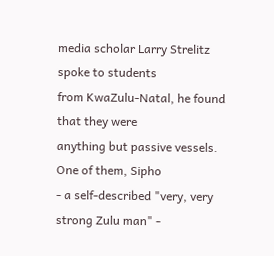media scholar Larry Strelitz spoke to students
from KwaZulu-Natal, he found that they were
anything but passive vessels. One of them, Sipho
- a self-described "very, very strong Zulu man" -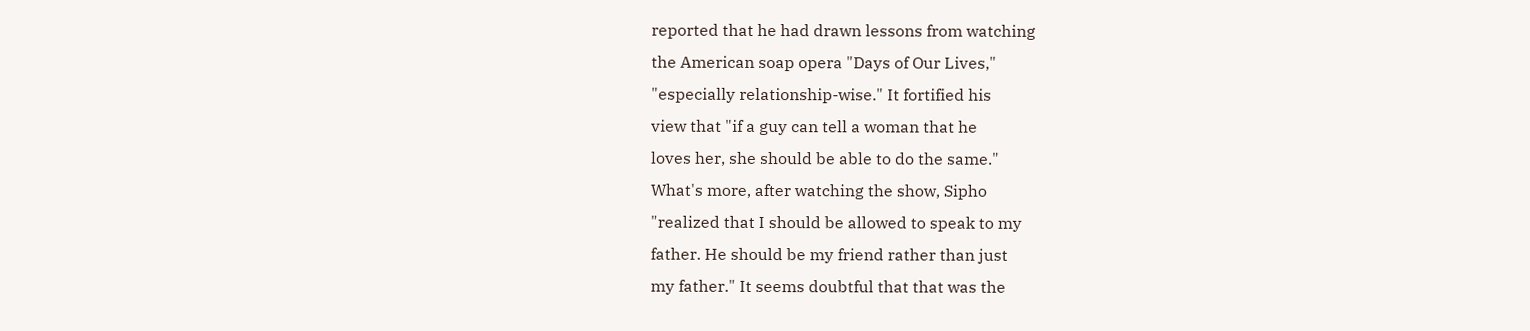reported that he had drawn lessons from watching
the American soap opera "Days of Our Lives,"
"especially relationship-wise." It fortified his
view that "if a guy can tell a woman that he
loves her, she should be able to do the same."
What's more, after watching the show, Sipho
"realized that I should be allowed to speak to my
father. He should be my friend rather than just
my father." It seems doubtful that that was the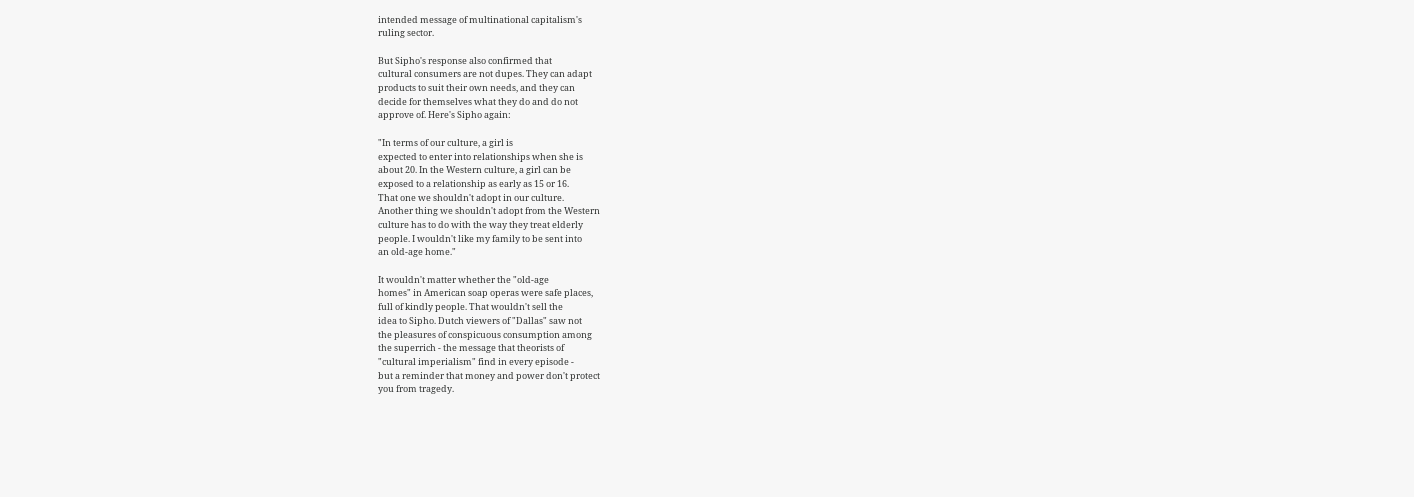intended message of multinational capitalism's
ruling sector.

But Sipho's response also confirmed that
cultural consumers are not dupes. They can adapt
products to suit their own needs, and they can
decide for themselves what they do and do not
approve of. Here's Sipho again:

"In terms of our culture, a girl is
expected to enter into relationships when she is
about 20. In the Western culture, a girl can be
exposed to a relationship as early as 15 or 16.
That one we shouldn't adopt in our culture.
Another thing we shouldn't adopt from the Western
culture has to do with the way they treat elderly
people. I wouldn't like my family to be sent into
an old-age home."

It wouldn't matter whether the "old-age
homes" in American soap operas were safe places,
full of kindly people. That wouldn't sell the
idea to Sipho. Dutch viewers of "Dallas" saw not
the pleasures of conspicuous consumption among
the superrich - the message that theorists of
"cultural imperialism" find in every episode -
but a reminder that money and power don't protect
you from tragedy.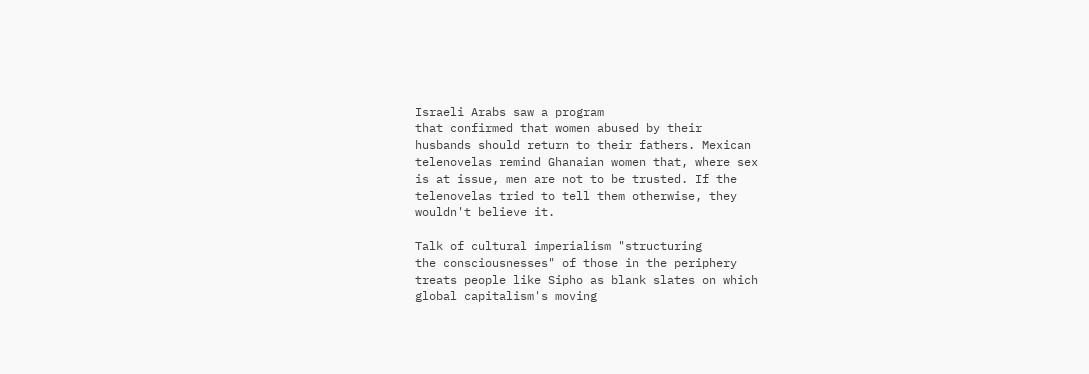Israeli Arabs saw a program
that confirmed that women abused by their
husbands should return to their fathers. Mexican
telenovelas remind Ghanaian women that, where sex
is at issue, men are not to be trusted. If the
telenovelas tried to tell them otherwise, they
wouldn't believe it.

Talk of cultural imperialism "structuring
the consciousnesses" of those in the periphery
treats people like Sipho as blank slates on which
global capitalism's moving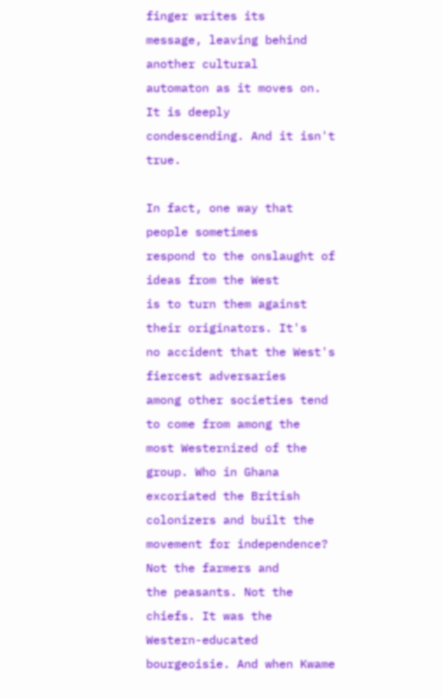finger writes its
message, leaving behind another cultural
automaton as it moves on. It is deeply
condescending. And it isn't true.

In fact, one way that people sometimes
respond to the onslaught of ideas from the West
is to turn them against their originators. It's
no accident that the West's fiercest adversaries
among other societies tend to come from among the
most Westernized of the group. Who in Ghana
excoriated the British colonizers and built the
movement for independence? Not the farmers and
the peasants. Not the chiefs. It was the
Western-educated bourgeoisie. And when Kwame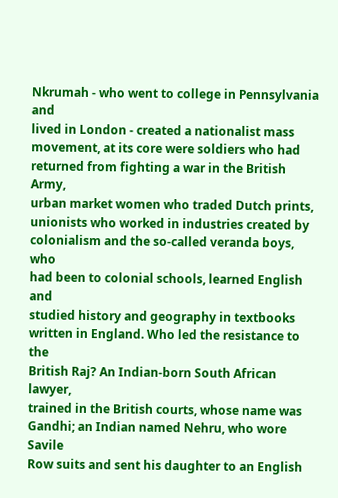Nkrumah - who went to college in Pennsylvania and
lived in London - created a nationalist mass
movement, at its core were soldiers who had
returned from fighting a war in the British Army,
urban market women who traded Dutch prints,
unionists who worked in industries created by
colonialism and the so-called veranda boys, who
had been to colonial schools, learned English and
studied history and geography in textbooks
written in England. Who led the resistance to the
British Raj? An Indian-born South African lawyer,
trained in the British courts, whose name was
Gandhi; an Indian named Nehru, who wore Savile
Row suits and sent his daughter to an English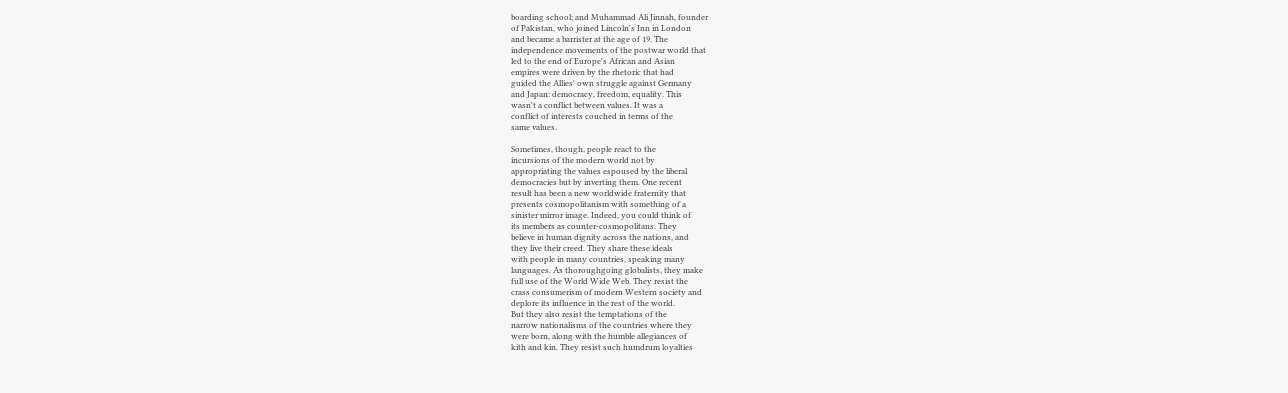boarding school; and Muhammad Ali Jinnah, founder
of Pakistan, who joined Lincoln's Inn in London
and became a barrister at the age of 19. The
independence movements of the postwar world that
led to the end of Europe's African and Asian
empires were driven by the rhetoric that had
guided the Allies' own struggle against Germany
and Japan: democracy, freedom, equality. This
wasn't a conflict between values. It was a
conflict of interests couched in terms of the
same values.

Sometimes, though, people react to the
incursions of the modern world not by
appropriating the values espoused by the liberal
democracies but by inverting them. One recent
result has been a new worldwide fraternity that
presents cosmopolitanism with something of a
sinister mirror image. Indeed, you could think of
its members as counter-cosmopolitans. They
believe in human dignity across the nations, and
they live their creed. They share these ideals
with people in many countries, speaking many
languages. As thoroughgoing globalists, they make
full use of the World Wide Web. They resist the
crass consumerism of modern Western society and
deplore its influence in the rest of the world.
But they also resist the temptations of the
narrow nationalisms of the countries where they
were born, along with the humble allegiances of
kith and kin. They resist such humdrum loyalties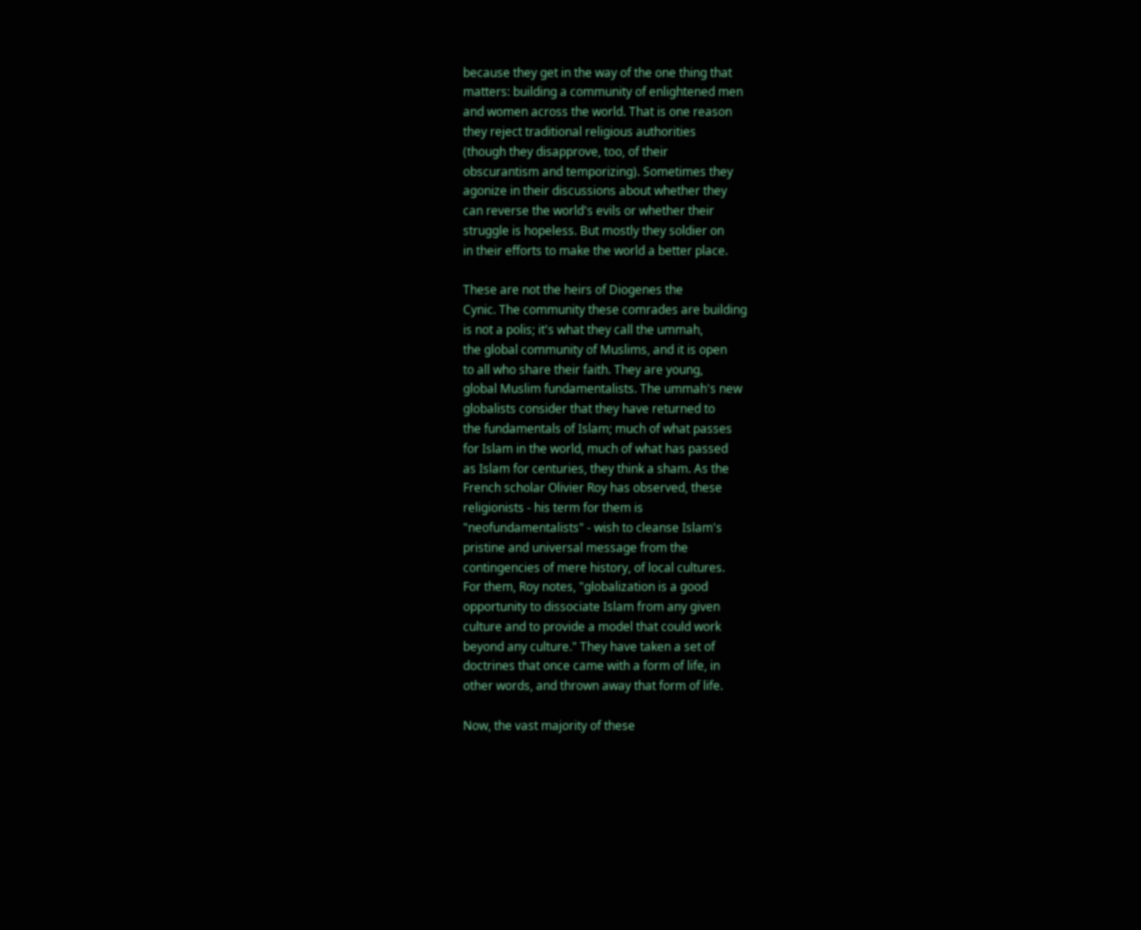because they get in the way of the one thing that
matters: building a community of enlightened men
and women across the world. That is one reason
they reject traditional religious authorities
(though they disapprove, too, of their
obscurantism and temporizing). Sometimes they
agonize in their discussions about whether they
can reverse the world's evils or whether their
struggle is hopeless. But mostly they soldier on
in their efforts to make the world a better place.

These are not the heirs of Diogenes the
Cynic. The community these comrades are building
is not a polis; it's what they call the ummah,
the global community of Muslims, and it is open
to all who share their faith. They are young,
global Muslim fundamentalists. The ummah's new
globalists consider that they have returned to
the fundamentals of Islam; much of what passes
for Islam in the world, much of what has passed
as Islam for centuries, they think a sham. As the
French scholar Olivier Roy has observed, these
religionists - his term for them is
"neofundamentalists" - wish to cleanse Islam's
pristine and universal message from the
contingencies of mere history, of local cultures.
For them, Roy notes, "globalization is a good
opportunity to dissociate Islam from any given
culture and to provide a model that could work
beyond any culture." They have taken a set of
doctrines that once came with a form of life, in
other words, and thrown away that form of life.

Now, the vast majority of these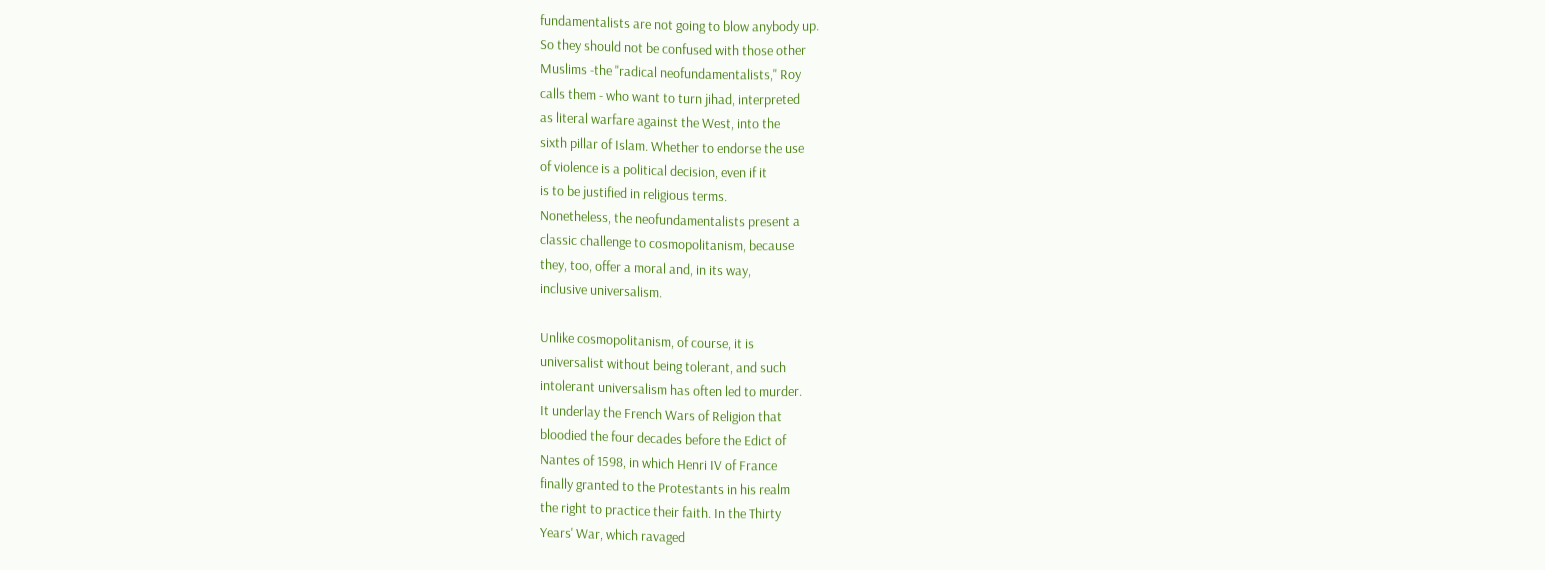fundamentalists are not going to blow anybody up.
So they should not be confused with those other
Muslims -the "radical neofundamentalists," Roy
calls them - who want to turn jihad, interpreted
as literal warfare against the West, into the
sixth pillar of Islam. Whether to endorse the use
of violence is a political decision, even if it
is to be justified in religious terms.
Nonetheless, the neofundamentalists present a
classic challenge to cosmopolitanism, because
they, too, offer a moral and, in its way,
inclusive universalism.

Unlike cosmopolitanism, of course, it is
universalist without being tolerant, and such
intolerant universalism has often led to murder.
It underlay the French Wars of Religion that
bloodied the four decades before the Edict of
Nantes of 1598, in which Henri IV of France
finally granted to the Protestants in his realm
the right to practice their faith. In the Thirty
Years' War, which ravaged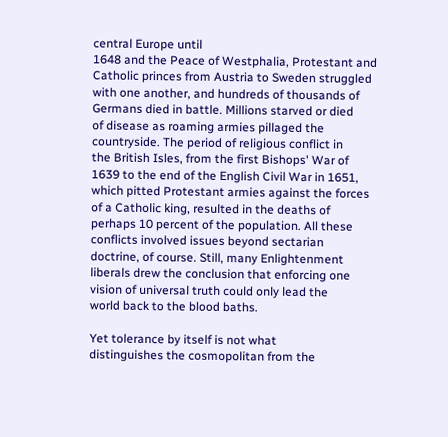central Europe until
1648 and the Peace of Westphalia, Protestant and
Catholic princes from Austria to Sweden struggled
with one another, and hundreds of thousands of
Germans died in battle. Millions starved or died
of disease as roaming armies pillaged the
countryside. The period of religious conflict in
the British Isles, from the first Bishops' War of
1639 to the end of the English Civil War in 1651,
which pitted Protestant armies against the forces
of a Catholic king, resulted in the deaths of
perhaps 10 percent of the population. All these
conflicts involved issues beyond sectarian
doctrine, of course. Still, many Enlightenment
liberals drew the conclusion that enforcing one
vision of universal truth could only lead the
world back to the blood baths.

Yet tolerance by itself is not what
distinguishes the cosmopolitan from the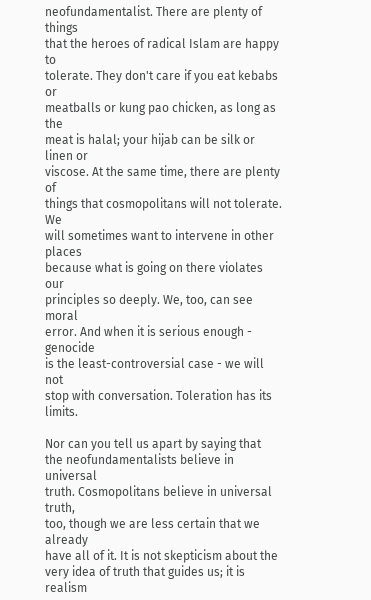neofundamentalist. There are plenty of things
that the heroes of radical Islam are happy to
tolerate. They don't care if you eat kebabs or
meatballs or kung pao chicken, as long as the
meat is halal; your hijab can be silk or linen or
viscose. At the same time, there are plenty of
things that cosmopolitans will not tolerate. We
will sometimes want to intervene in other places
because what is going on there violates our
principles so deeply. We, too, can see moral
error. And when it is serious enough - genocide
is the least-controversial case - we will not
stop with conversation. Toleration has its limits.

Nor can you tell us apart by saying that
the neofundamentalists believe in universal
truth. Cosmopolitans believe in universal truth,
too, though we are less certain that we already
have all of it. It is not skepticism about the
very idea of truth that guides us; it is realism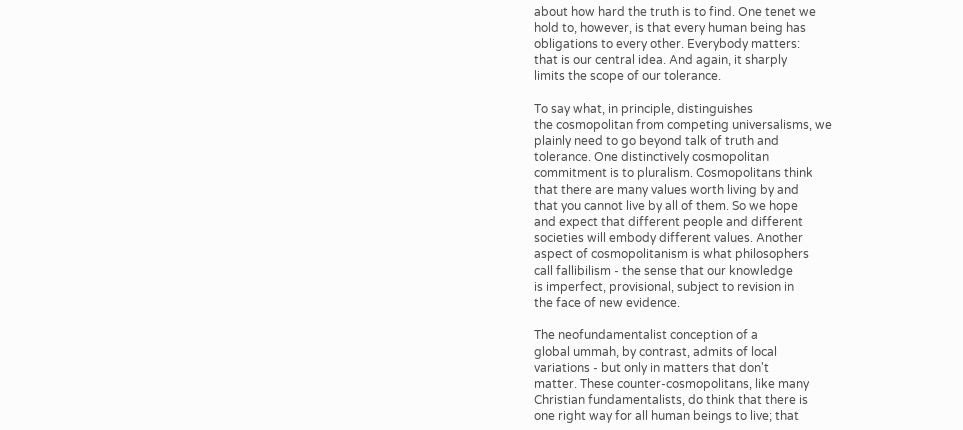about how hard the truth is to find. One tenet we
hold to, however, is that every human being has
obligations to every other. Everybody matters:
that is our central idea. And again, it sharply
limits the scope of our tolerance.

To say what, in principle, distinguishes
the cosmopolitan from competing universalisms, we
plainly need to go beyond talk of truth and
tolerance. One distinctively cosmopolitan
commitment is to pluralism. Cosmopolitans think
that there are many values worth living by and
that you cannot live by all of them. So we hope
and expect that different people and different
societies will embody different values. Another
aspect of cosmopolitanism is what philosophers
call fallibilism - the sense that our knowledge
is imperfect, provisional, subject to revision in
the face of new evidence.

The neofundamentalist conception of a
global ummah, by contrast, admits of local
variations - but only in matters that don't
matter. These counter-cosmopolitans, like many
Christian fundamentalists, do think that there is
one right way for all human beings to live; that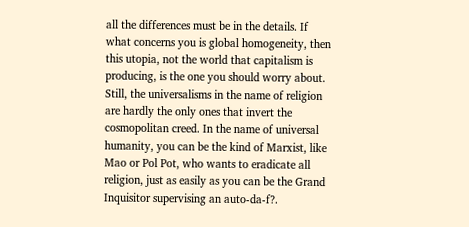all the differences must be in the details. If
what concerns you is global homogeneity, then
this utopia, not the world that capitalism is
producing, is the one you should worry about.
Still, the universalisms in the name of religion
are hardly the only ones that invert the
cosmopolitan creed. In the name of universal
humanity, you can be the kind of Marxist, like
Mao or Pol Pot, who wants to eradicate all
religion, just as easily as you can be the Grand
Inquisitor supervising an auto-da-f?.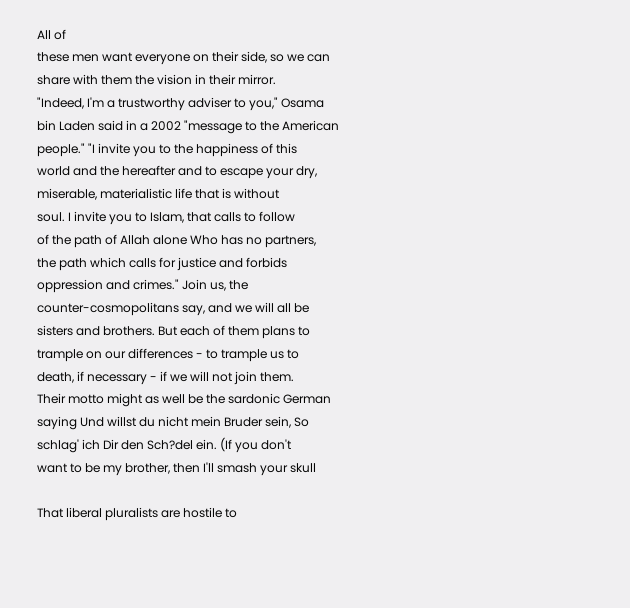All of
these men want everyone on their side, so we can
share with them the vision in their mirror.
"Indeed, I'm a trustworthy adviser to you," Osama
bin Laden said in a 2002 "message to the American
people." "I invite you to the happiness of this
world and the hereafter and to escape your dry,
miserable, materialistic life that is without
soul. I invite you to Islam, that calls to follow
of the path of Allah alone Who has no partners,
the path which calls for justice and forbids
oppression and crimes." Join us, the
counter-cosmopolitans say, and we will all be
sisters and brothers. But each of them plans to
trample on our differences - to trample us to
death, if necessary - if we will not join them.
Their motto might as well be the sardonic German
saying Und willst du nicht mein Bruder sein, So
schlag' ich Dir den Sch?del ein. (If you don't
want to be my brother, then I'll smash your skull

That liberal pluralists are hostile to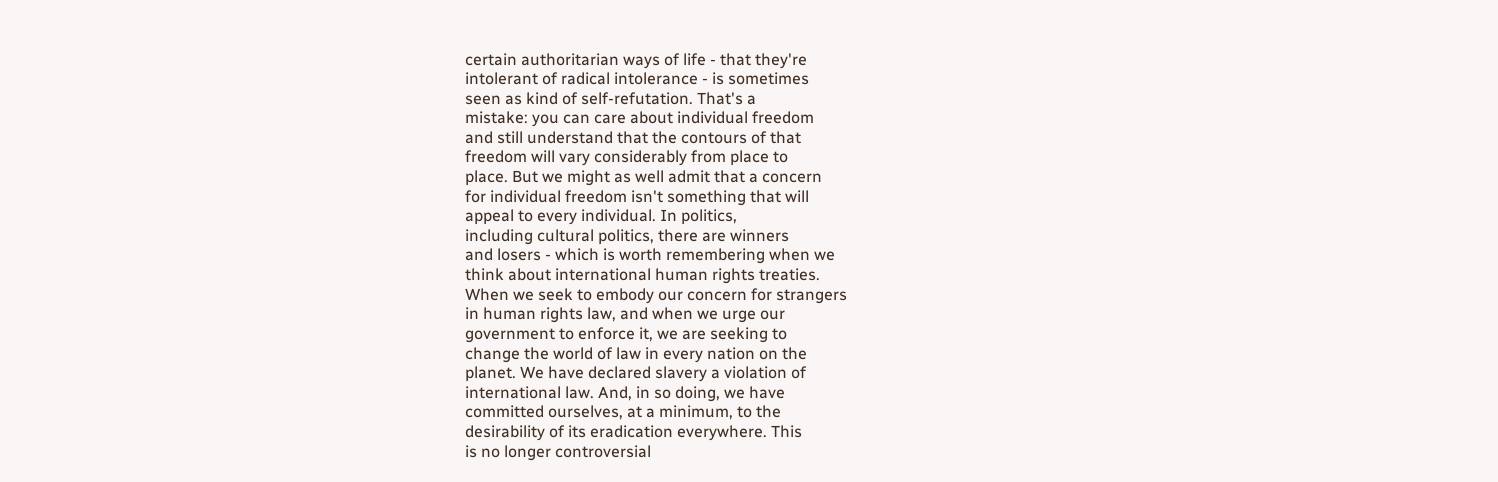certain authoritarian ways of life - that they're
intolerant of radical intolerance - is sometimes
seen as kind of self-refutation. That's a
mistake: you can care about individual freedom
and still understand that the contours of that
freedom will vary considerably from place to
place. But we might as well admit that a concern
for individual freedom isn't something that will
appeal to every individual. In politics,
including cultural politics, there are winners
and losers - which is worth remembering when we
think about international human rights treaties.
When we seek to embody our concern for strangers
in human rights law, and when we urge our
government to enforce it, we are seeking to
change the world of law in every nation on the
planet. We have declared slavery a violation of
international law. And, in so doing, we have
committed ourselves, at a minimum, to the
desirability of its eradication everywhere. This
is no longer controversial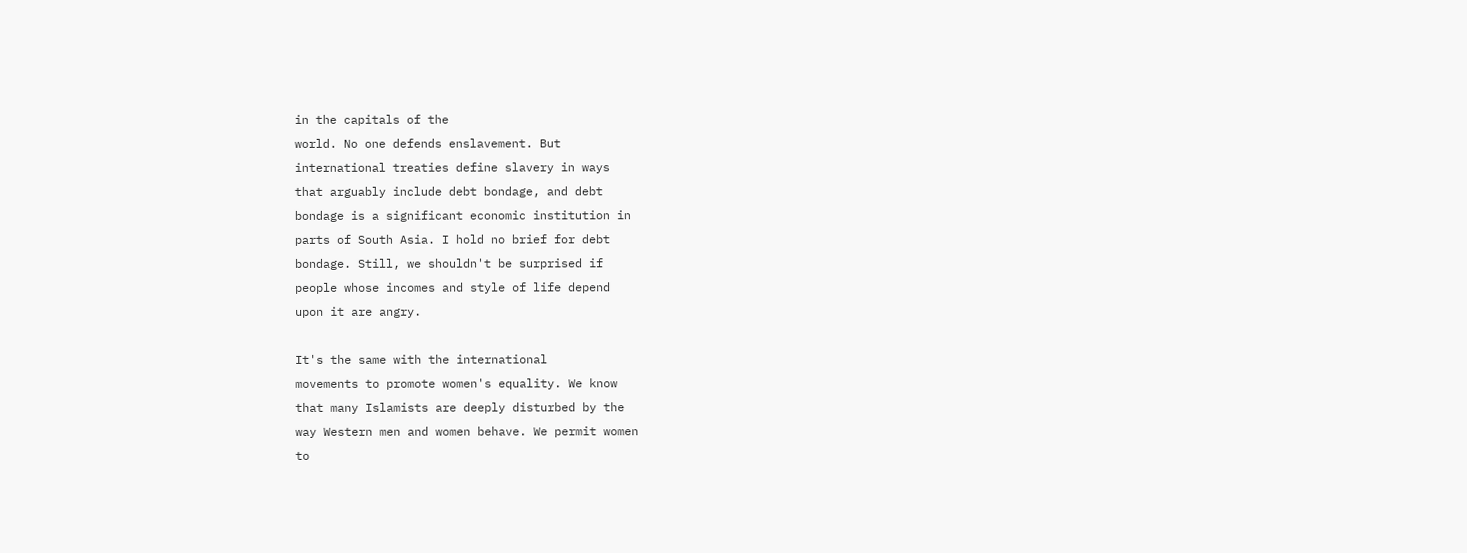in the capitals of the
world. No one defends enslavement. But
international treaties define slavery in ways
that arguably include debt bondage, and debt
bondage is a significant economic institution in
parts of South Asia. I hold no brief for debt
bondage. Still, we shouldn't be surprised if
people whose incomes and style of life depend
upon it are angry.

It's the same with the international
movements to promote women's equality. We know
that many Islamists are deeply disturbed by the
way Western men and women behave. We permit women
to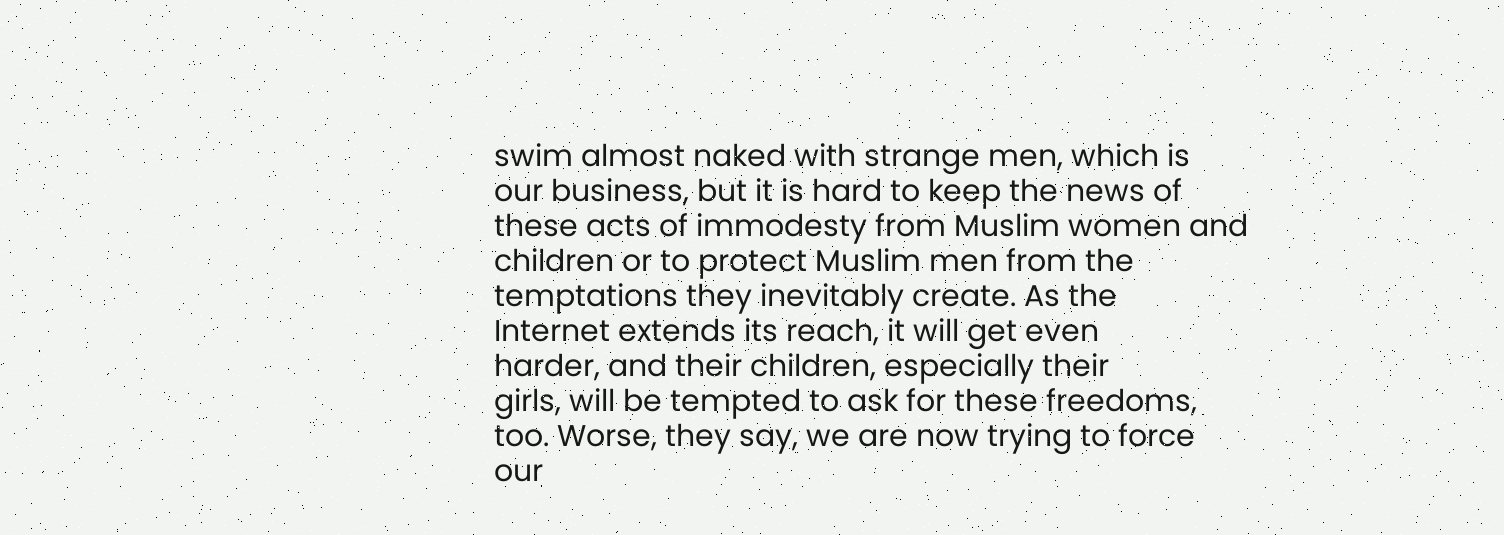swim almost naked with strange men, which is
our business, but it is hard to keep the news of
these acts of immodesty from Muslim women and
children or to protect Muslim men from the
temptations they inevitably create. As the
Internet extends its reach, it will get even
harder, and their children, especially their
girls, will be tempted to ask for these freedoms,
too. Worse, they say, we are now trying to force
our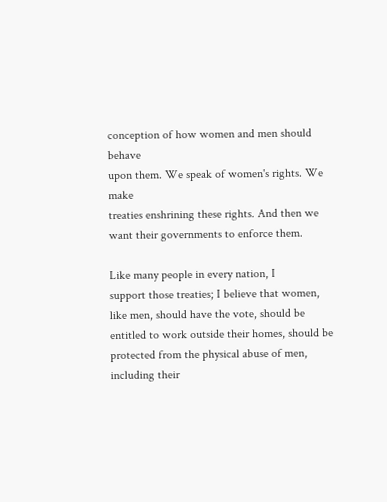conception of how women and men should behave
upon them. We speak of women's rights. We make
treaties enshrining these rights. And then we
want their governments to enforce them.

Like many people in every nation, I
support those treaties; I believe that women,
like men, should have the vote, should be
entitled to work outside their homes, should be
protected from the physical abuse of men,
including their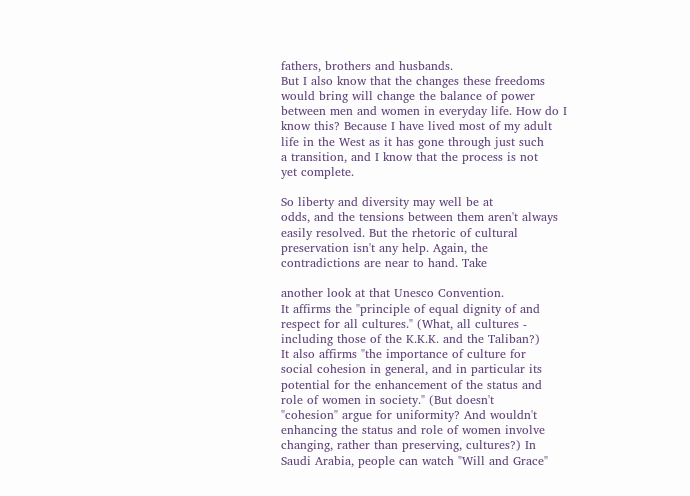fathers, brothers and husbands.
But I also know that the changes these freedoms
would bring will change the balance of power
between men and women in everyday life. How do I
know this? Because I have lived most of my adult
life in the West as it has gone through just such
a transition, and I know that the process is not
yet complete.

So liberty and diversity may well be at
odds, and the tensions between them aren't always
easily resolved. But the rhetoric of cultural
preservation isn't any help. Again, the
contradictions are near to hand. Take

another look at that Unesco Convention.
It affirms the "principle of equal dignity of and
respect for all cultures." (What, all cultures -
including those of the K.K.K. and the Taliban?)
It also affirms "the importance of culture for
social cohesion in general, and in particular its
potential for the enhancement of the status and
role of women in society." (But doesn't
"cohesion" argue for uniformity? And wouldn't
enhancing the status and role of women involve
changing, rather than preserving, cultures?) In
Saudi Arabia, people can watch "Will and Grace"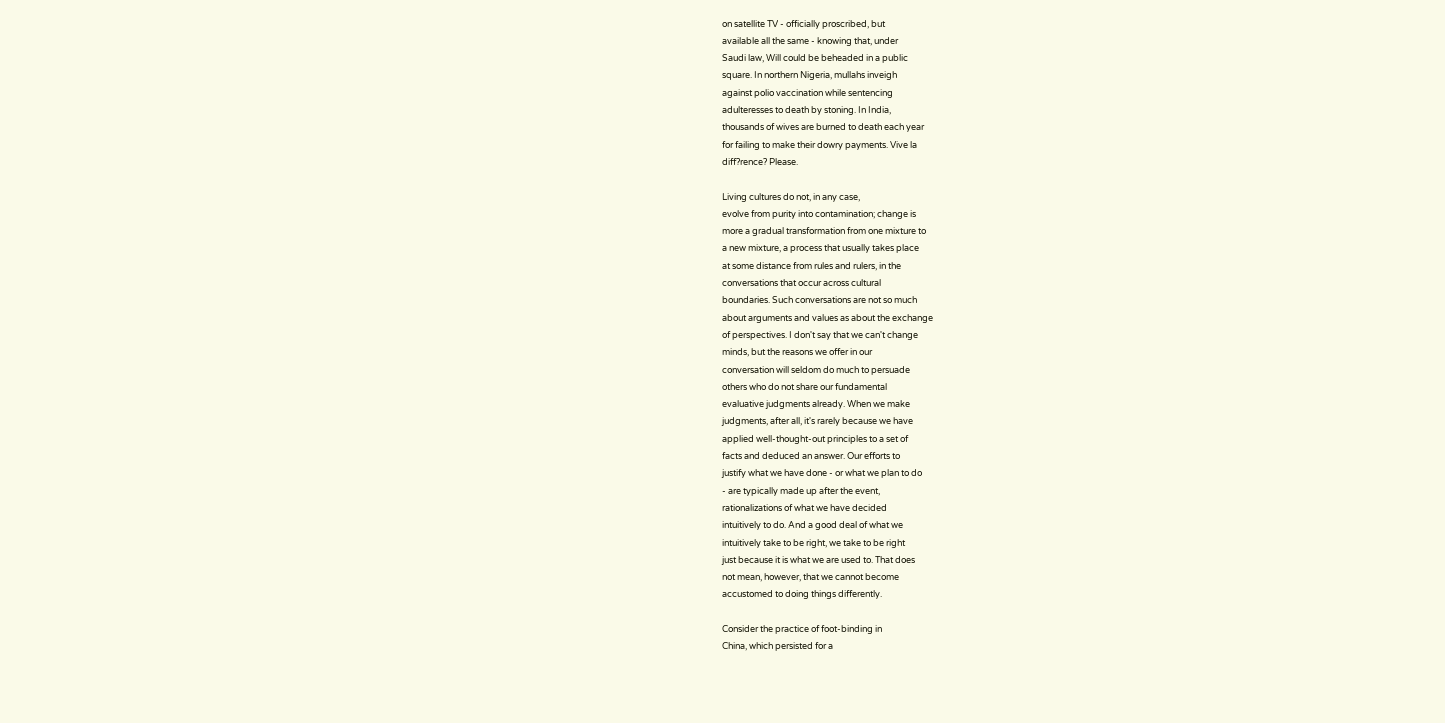on satellite TV - officially proscribed, but
available all the same - knowing that, under
Saudi law, Will could be beheaded in a public
square. In northern Nigeria, mullahs inveigh
against polio vaccination while sentencing
adulteresses to death by stoning. In India,
thousands of wives are burned to death each year
for failing to make their dowry payments. Vive la
diff?rence? Please.

Living cultures do not, in any case,
evolve from purity into contamination; change is
more a gradual transformation from one mixture to
a new mixture, a process that usually takes place
at some distance from rules and rulers, in the
conversations that occur across cultural
boundaries. Such conversations are not so much
about arguments and values as about the exchange
of perspectives. I don't say that we can't change
minds, but the reasons we offer in our
conversation will seldom do much to persuade
others who do not share our fundamental
evaluative judgments already. When we make
judgments, after all, it's rarely because we have
applied well-thought-out principles to a set of
facts and deduced an answer. Our efforts to
justify what we have done - or what we plan to do
- are typically made up after the event,
rationalizations of what we have decided
intuitively to do. And a good deal of what we
intuitively take to be right, we take to be right
just because it is what we are used to. That does
not mean, however, that we cannot become
accustomed to doing things differently.

Consider the practice of foot-binding in
China, which persisted for a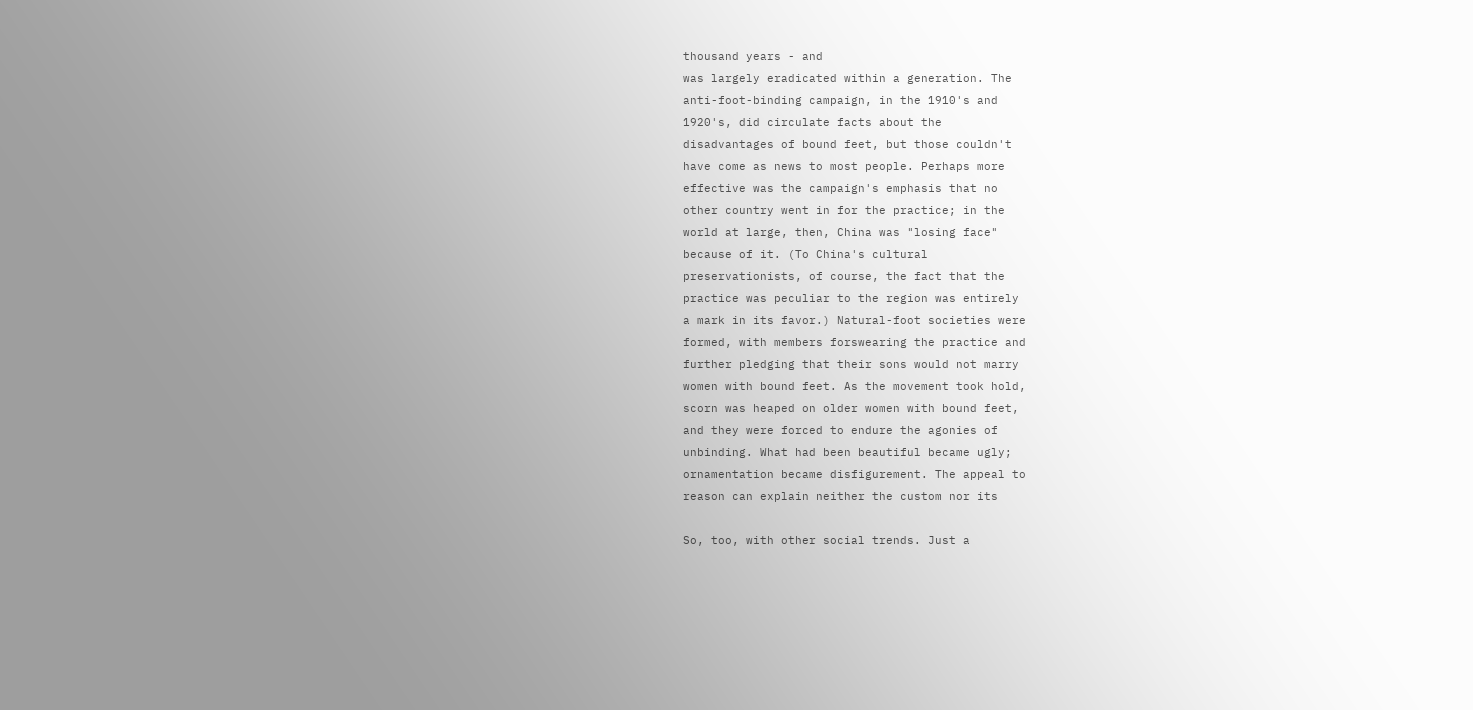thousand years - and
was largely eradicated within a generation. The
anti-foot-binding campaign, in the 1910's and
1920's, did circulate facts about the
disadvantages of bound feet, but those couldn't
have come as news to most people. Perhaps more
effective was the campaign's emphasis that no
other country went in for the practice; in the
world at large, then, China was "losing face"
because of it. (To China's cultural
preservationists, of course, the fact that the
practice was peculiar to the region was entirely
a mark in its favor.) Natural-foot societies were
formed, with members forswearing the practice and
further pledging that their sons would not marry
women with bound feet. As the movement took hold,
scorn was heaped on older women with bound feet,
and they were forced to endure the agonies of
unbinding. What had been beautiful became ugly;
ornamentation became disfigurement. The appeal to
reason can explain neither the custom nor its

So, too, with other social trends. Just a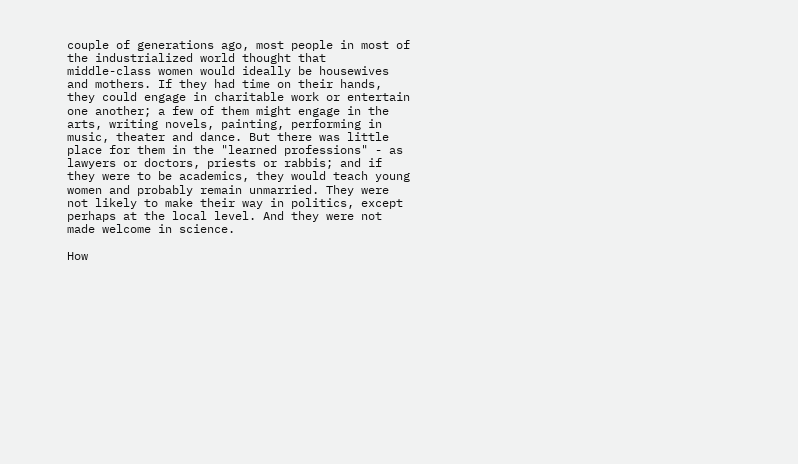couple of generations ago, most people in most of
the industrialized world thought that
middle-class women would ideally be housewives
and mothers. If they had time on their hands,
they could engage in charitable work or entertain
one another; a few of them might engage in the
arts, writing novels, painting, performing in
music, theater and dance. But there was little
place for them in the "learned professions" - as
lawyers or doctors, priests or rabbis; and if
they were to be academics, they would teach young
women and probably remain unmarried. They were
not likely to make their way in politics, except
perhaps at the local level. And they were not
made welcome in science.

How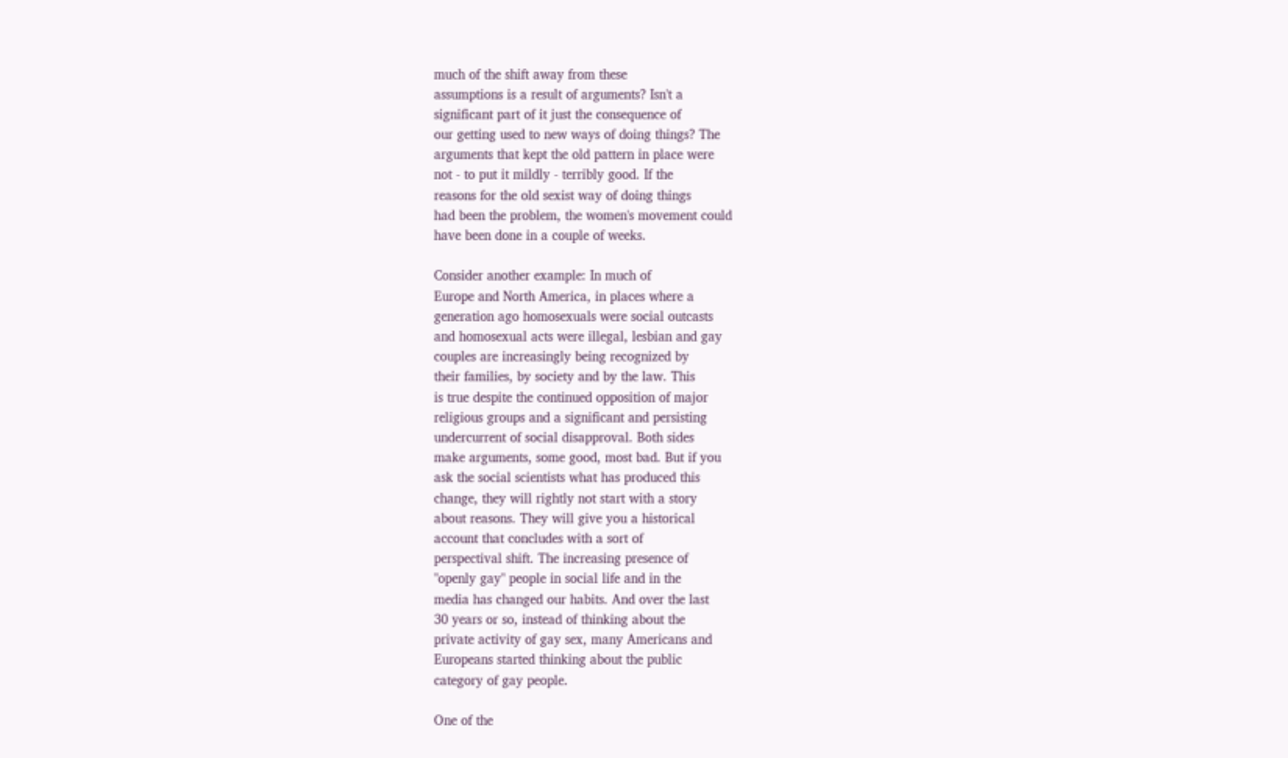much of the shift away from these
assumptions is a result of arguments? Isn't a
significant part of it just the consequence of
our getting used to new ways of doing things? The
arguments that kept the old pattern in place were
not - to put it mildly - terribly good. If the
reasons for the old sexist way of doing things
had been the problem, the women's movement could
have been done in a couple of weeks.

Consider another example: In much of
Europe and North America, in places where a
generation ago homosexuals were social outcasts
and homosexual acts were illegal, lesbian and gay
couples are increasingly being recognized by
their families, by society and by the law. This
is true despite the continued opposition of major
religious groups and a significant and persisting
undercurrent of social disapproval. Both sides
make arguments, some good, most bad. But if you
ask the social scientists what has produced this
change, they will rightly not start with a story
about reasons. They will give you a historical
account that concludes with a sort of
perspectival shift. The increasing presence of
"openly gay" people in social life and in the
media has changed our habits. And over the last
30 years or so, instead of thinking about the
private activity of gay sex, many Americans and
Europeans started thinking about the public
category of gay people.

One of the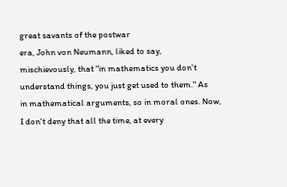great savants of the postwar
era, John von Neumann, liked to say,
mischievously, that "in mathematics you don't
understand things, you just get used to them." As
in mathematical arguments, so in moral ones. Now,
I don't deny that all the time, at every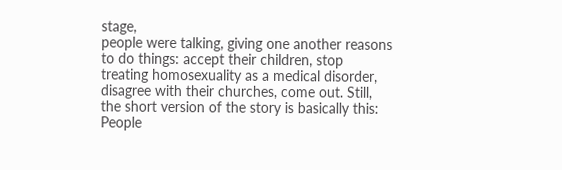stage,
people were talking, giving one another reasons
to do things: accept their children, stop
treating homosexuality as a medical disorder,
disagree with their churches, come out. Still,
the short version of the story is basically this:
People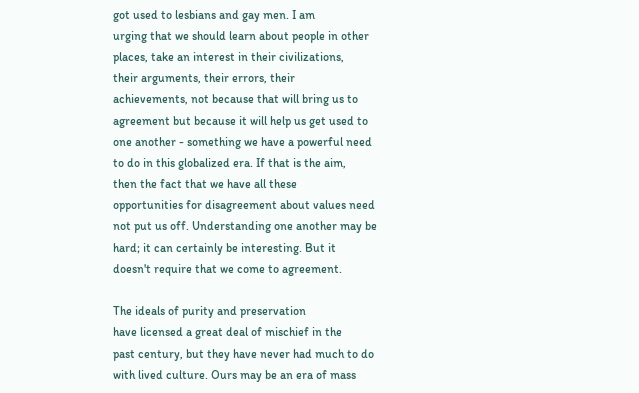got used to lesbians and gay men. I am
urging that we should learn about people in other
places, take an interest in their civilizations,
their arguments, their errors, their
achievements, not because that will bring us to
agreement but because it will help us get used to
one another - something we have a powerful need
to do in this globalized era. If that is the aim,
then the fact that we have all these
opportunities for disagreement about values need
not put us off. Understanding one another may be
hard; it can certainly be interesting. But it
doesn't require that we come to agreement.

The ideals of purity and preservation
have licensed a great deal of mischief in the
past century, but they have never had much to do
with lived culture. Ours may be an era of mass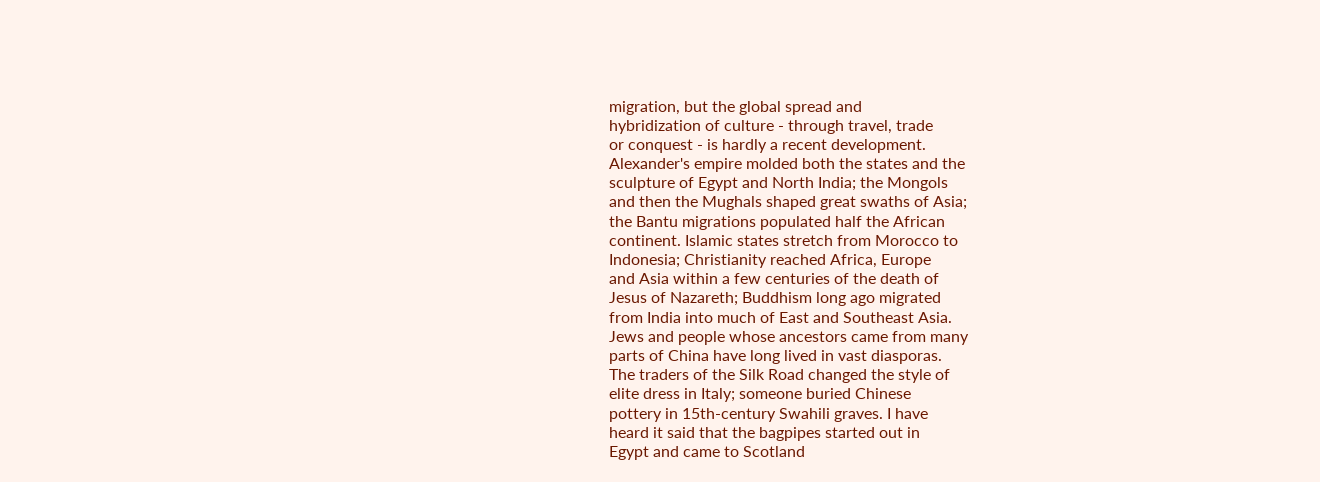migration, but the global spread and
hybridization of culture - through travel, trade
or conquest - is hardly a recent development.
Alexander's empire molded both the states and the
sculpture of Egypt and North India; the Mongols
and then the Mughals shaped great swaths of Asia;
the Bantu migrations populated half the African
continent. Islamic states stretch from Morocco to
Indonesia; Christianity reached Africa, Europe
and Asia within a few centuries of the death of
Jesus of Nazareth; Buddhism long ago migrated
from India into much of East and Southeast Asia.
Jews and people whose ancestors came from many
parts of China have long lived in vast diasporas.
The traders of the Silk Road changed the style of
elite dress in Italy; someone buried Chinese
pottery in 15th-century Swahili graves. I have
heard it said that the bagpipes started out in
Egypt and came to Scotland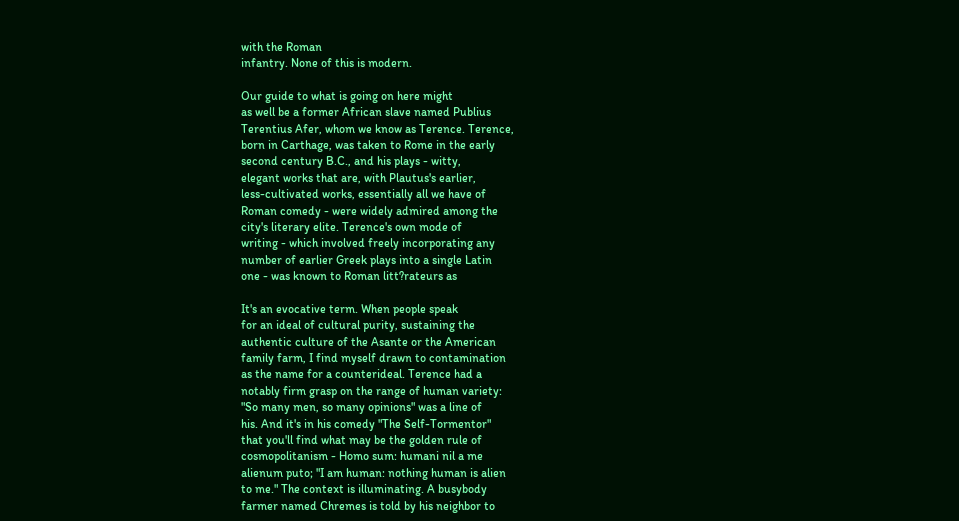with the Roman
infantry. None of this is modern.

Our guide to what is going on here might
as well be a former African slave named Publius
Terentius Afer, whom we know as Terence. Terence,
born in Carthage, was taken to Rome in the early
second century B.C., and his plays - witty,
elegant works that are, with Plautus's earlier,
less-cultivated works, essentially all we have of
Roman comedy - were widely admired among the
city's literary elite. Terence's own mode of
writing - which involved freely incorporating any
number of earlier Greek plays into a single Latin
one - was known to Roman litt?rateurs as

It's an evocative term. When people speak
for an ideal of cultural purity, sustaining the
authentic culture of the Asante or the American
family farm, I find myself drawn to contamination
as the name for a counterideal. Terence had a
notably firm grasp on the range of human variety:
"So many men, so many opinions" was a line of
his. And it's in his comedy "The Self-Tormentor"
that you'll find what may be the golden rule of
cosmopolitanism - Homo sum: humani nil a me
alienum puto; "I am human: nothing human is alien
to me." The context is illuminating. A busybody
farmer named Chremes is told by his neighbor to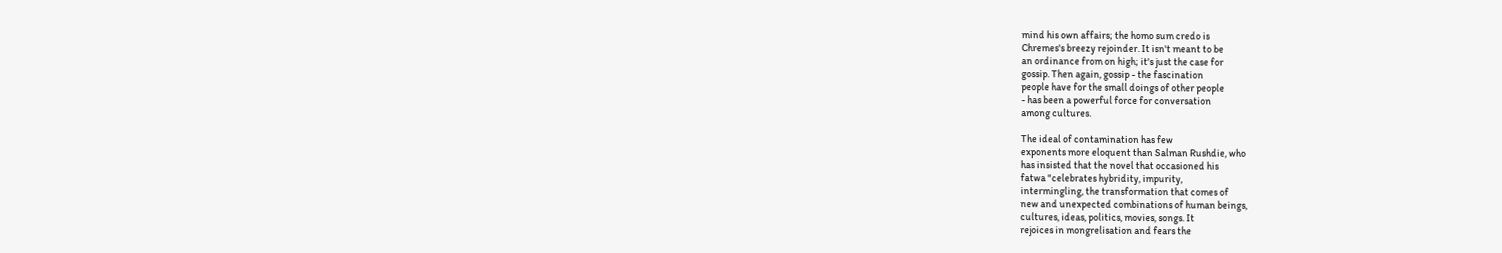mind his own affairs; the homo sum credo is
Chremes's breezy rejoinder. It isn't meant to be
an ordinance from on high; it's just the case for
gossip. Then again, gossip - the fascination
people have for the small doings of other people
- has been a powerful force for conversation
among cultures.

The ideal of contamination has few
exponents more eloquent than Salman Rushdie, who
has insisted that the novel that occasioned his
fatwa "celebrates hybridity, impurity,
intermingling, the transformation that comes of
new and unexpected combinations of human beings,
cultures, ideas, politics, movies, songs. It
rejoices in mongrelisation and fears the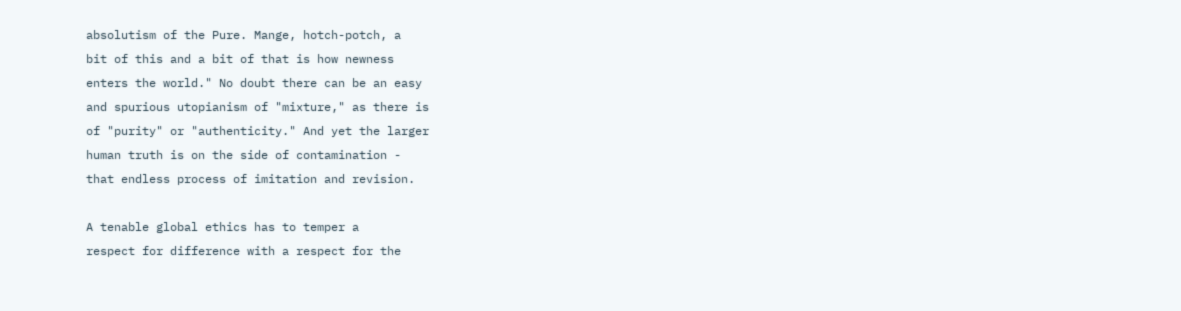absolutism of the Pure. Mange, hotch-potch, a
bit of this and a bit of that is how newness
enters the world." No doubt there can be an easy
and spurious utopianism of "mixture," as there is
of "purity" or "authenticity." And yet the larger
human truth is on the side of contamination -
that endless process of imitation and revision.

A tenable global ethics has to temper a
respect for difference with a respect for the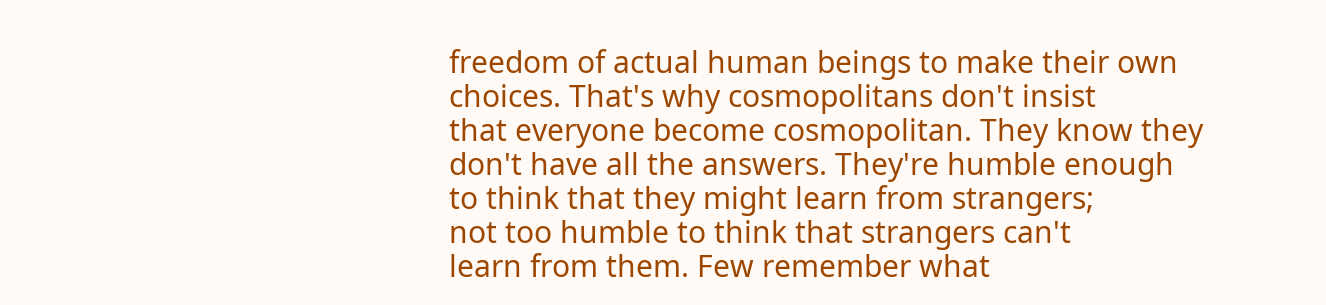freedom of actual human beings to make their own
choices. That's why cosmopolitans don't insist
that everyone become cosmopolitan. They know they
don't have all the answers. They're humble enough
to think that they might learn from strangers;
not too humble to think that strangers can't
learn from them. Few remember what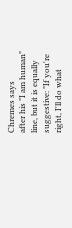Chremes says
after his "I am human" line, but it is equally
suggestive: "If you're right, I'll do what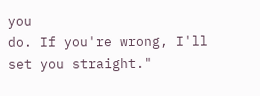you
do. If you're wrong, I'll set you straight."